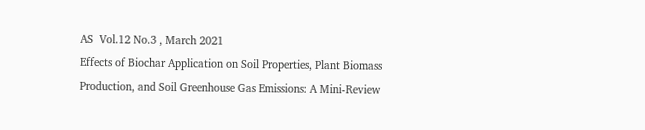AS  Vol.12 No.3 , March 2021
Effects of Biochar Application on Soil Properties, Plant Biomass Production, and Soil Greenhouse Gas Emissions: A Mini-Review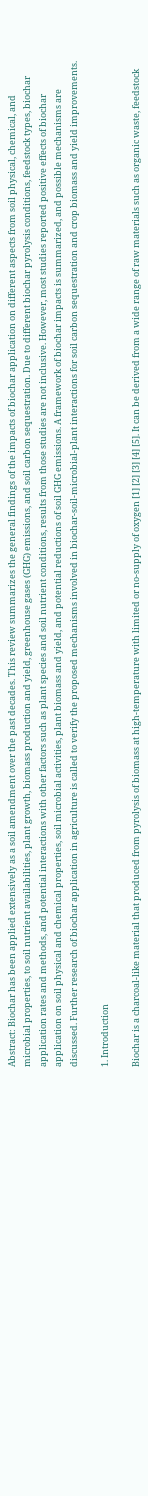Abstract: Biochar has been applied extensively as a soil amendment over the past decades. This review summarizes the general findings of the impacts of biochar application on different aspects from soil physical, chemical, and microbial properties, to soil nutrient availabilities, plant growth, biomass production and yield, greenhouse gases (GHG) emissions, and soil carbon sequestration. Due to different biochar pyrolysis conditions, feedstock types, biochar application rates and methods, and potential interactions with other factors such as plant species and soil nutrient conditions, results from those studies are not inclusive. However, most studies reported positive effects of biochar application on soil physical and chemical properties, soil microbial activities, plant biomass and yield, and potential reductions of soil GHG emissions. A framework of biochar impacts is summarized, and possible mechanisms are discussed. Further research of biochar application in agriculture is called to verify the proposed mechanisms involved in biochar-soil-microbial-plant interactions for soil carbon sequestration and crop biomass and yield improvements.

1. Introduction

Biochar is a charcoal-like material that produced from pyrolysis of biomass at high-temperature with limited or no-supply of oxygen [1] [2] [3] [4] [5]. It can be derived from a wide range of raw materials such as organic waste, feedstock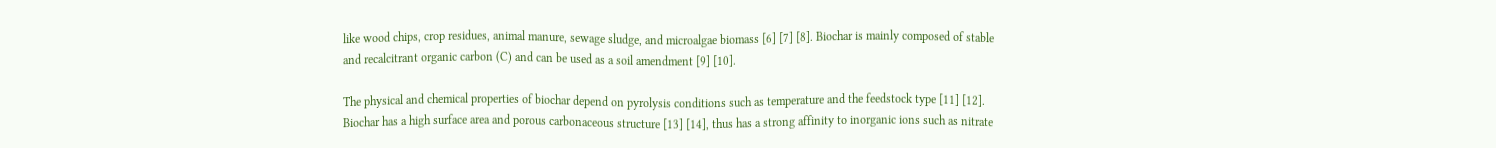like wood chips, crop residues, animal manure, sewage sludge, and microalgae biomass [6] [7] [8]. Biochar is mainly composed of stable and recalcitrant organic carbon (C) and can be used as a soil amendment [9] [10].

The physical and chemical properties of biochar depend on pyrolysis conditions such as temperature and the feedstock type [11] [12]. Biochar has a high surface area and porous carbonaceous structure [13] [14], thus has a strong affinity to inorganic ions such as nitrate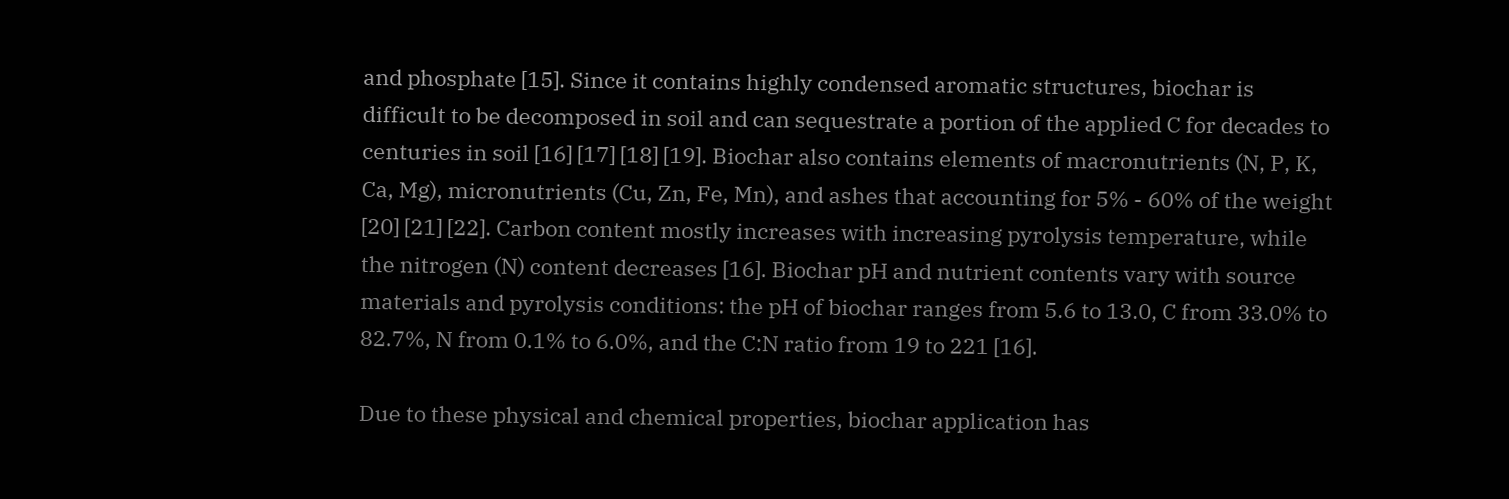and phosphate [15]. Since it contains highly condensed aromatic structures, biochar is difficult to be decomposed in soil and can sequestrate a portion of the applied C for decades to centuries in soil [16] [17] [18] [19]. Biochar also contains elements of macronutrients (N, P, K, Ca, Mg), micronutrients (Cu, Zn, Fe, Mn), and ashes that accounting for 5% - 60% of the weight [20] [21] [22]. Carbon content mostly increases with increasing pyrolysis temperature, while the nitrogen (N) content decreases [16]. Biochar pH and nutrient contents vary with source materials and pyrolysis conditions: the pH of biochar ranges from 5.6 to 13.0, C from 33.0% to 82.7%, N from 0.1% to 6.0%, and the C:N ratio from 19 to 221 [16].

Due to these physical and chemical properties, biochar application has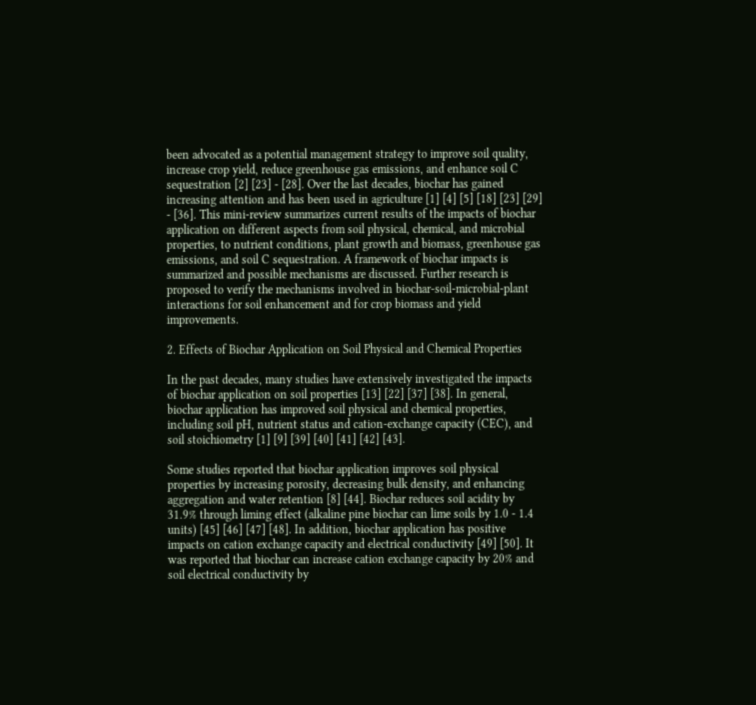been advocated as a potential management strategy to improve soil quality, increase crop yield, reduce greenhouse gas emissions, and enhance soil C sequestration [2] [23] - [28]. Over the last decades, biochar has gained increasing attention and has been used in agriculture [1] [4] [5] [18] [23] [29] - [36]. This mini-review summarizes current results of the impacts of biochar application on different aspects from soil physical, chemical, and microbial properties, to nutrient conditions, plant growth and biomass, greenhouse gas emissions, and soil C sequestration. A framework of biochar impacts is summarized and possible mechanisms are discussed. Further research is proposed to verify the mechanisms involved in biochar-soil-microbial-plant interactions for soil enhancement and for crop biomass and yield improvements.

2. Effects of Biochar Application on Soil Physical and Chemical Properties

In the past decades, many studies have extensively investigated the impacts of biochar application on soil properties [13] [22] [37] [38]. In general, biochar application has improved soil physical and chemical properties, including soil pH, nutrient status and cation-exchange capacity (CEC), and soil stoichiometry [1] [9] [39] [40] [41] [42] [43].

Some studies reported that biochar application improves soil physical properties by increasing porosity, decreasing bulk density, and enhancing aggregation and water retention [8] [44]. Biochar reduces soil acidity by 31.9% through liming effect (alkaline pine biochar can lime soils by 1.0 - 1.4 units) [45] [46] [47] [48]. In addition, biochar application has positive impacts on cation exchange capacity and electrical conductivity [49] [50]. It was reported that biochar can increase cation exchange capacity by 20% and soil electrical conductivity by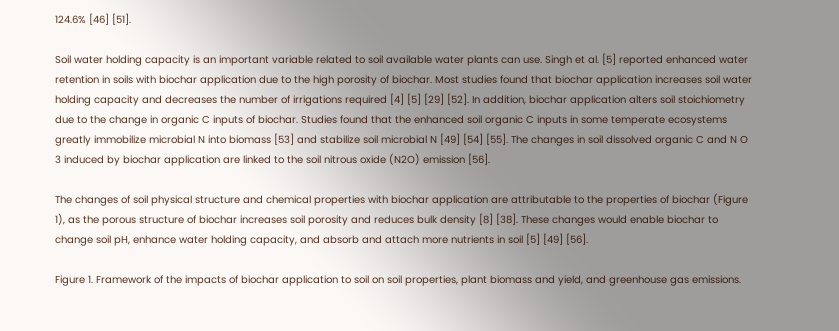124.6% [46] [51].

Soil water holding capacity is an important variable related to soil available water plants can use. Singh et al. [5] reported enhanced water retention in soils with biochar application due to the high porosity of biochar. Most studies found that biochar application increases soil water holding capacity and decreases the number of irrigations required [4] [5] [29] [52]. In addition, biochar application alters soil stoichiometry due to the change in organic C inputs of biochar. Studies found that the enhanced soil organic C inputs in some temperate ecosystems greatly immobilize microbial N into biomass [53] and stabilize soil microbial N [49] [54] [55]. The changes in soil dissolved organic C and N O 3 induced by biochar application are linked to the soil nitrous oxide (N2O) emission [56].

The changes of soil physical structure and chemical properties with biochar application are attributable to the properties of biochar (Figure 1), as the porous structure of biochar increases soil porosity and reduces bulk density [8] [38]. These changes would enable biochar to change soil pH, enhance water holding capacity, and absorb and attach more nutrients in soil [5] [49] [56].

Figure 1. Framework of the impacts of biochar application to soil on soil properties, plant biomass and yield, and greenhouse gas emissions.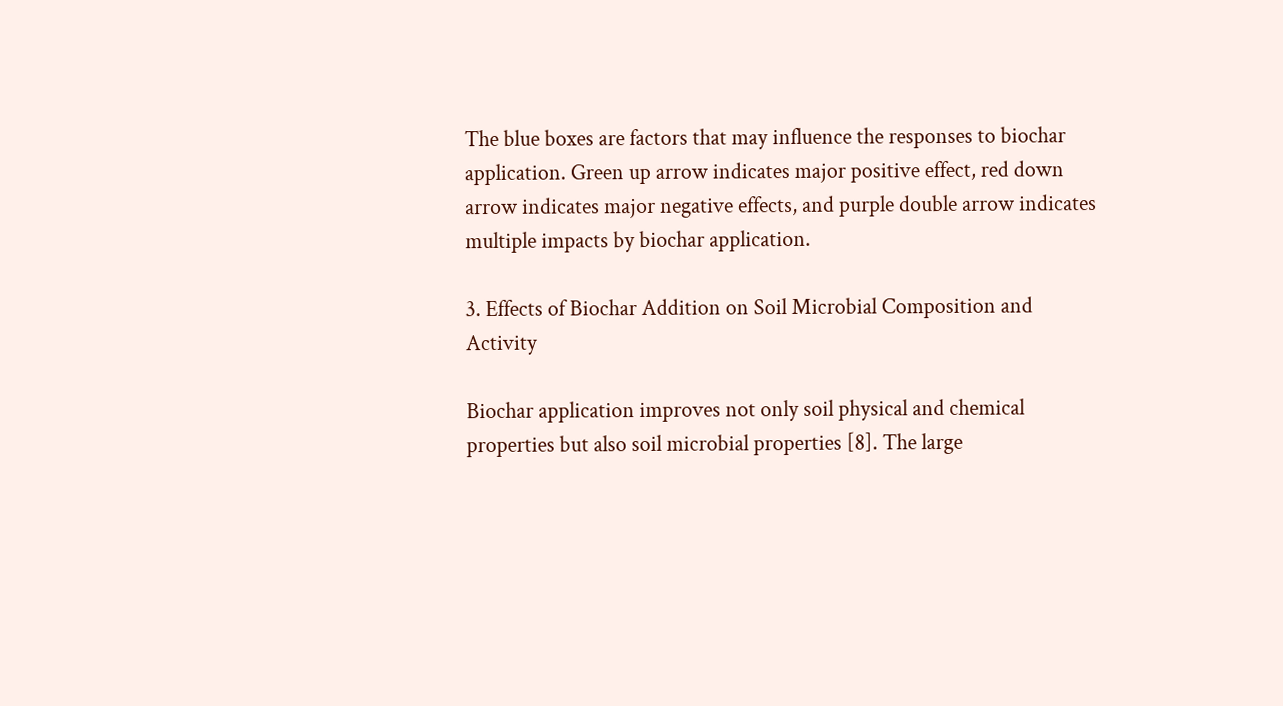The blue boxes are factors that may influence the responses to biochar application. Green up arrow indicates major positive effect, red down arrow indicates major negative effects, and purple double arrow indicates multiple impacts by biochar application.

3. Effects of Biochar Addition on Soil Microbial Composition and Activity

Biochar application improves not only soil physical and chemical properties but also soil microbial properties [8]. The large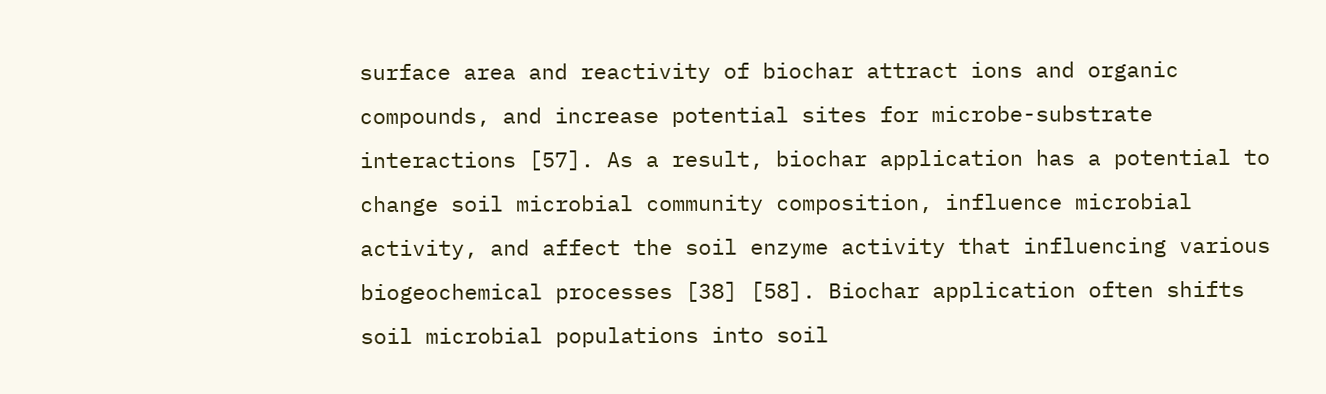surface area and reactivity of biochar attract ions and organic compounds, and increase potential sites for microbe-substrate interactions [57]. As a result, biochar application has a potential to change soil microbial community composition, influence microbial activity, and affect the soil enzyme activity that influencing various biogeochemical processes [38] [58]. Biochar application often shifts soil microbial populations into soil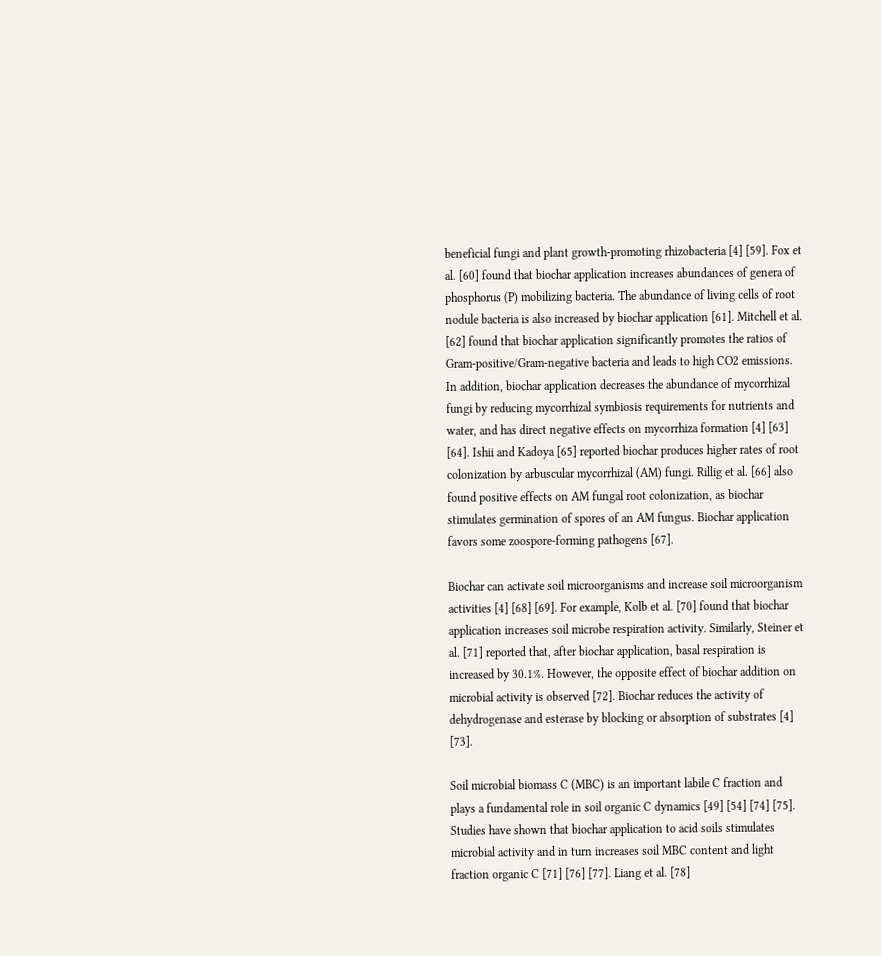beneficial fungi and plant growth-promoting rhizobacteria [4] [59]. Fox et al. [60] found that biochar application increases abundances of genera of phosphorus (P) mobilizing bacteria. The abundance of living cells of root nodule bacteria is also increased by biochar application [61]. Mitchell et al. [62] found that biochar application significantly promotes the ratios of Gram-positive/Gram-negative bacteria and leads to high CO2 emissions. In addition, biochar application decreases the abundance of mycorrhizal fungi by reducing mycorrhizal symbiosis requirements for nutrients and water, and has direct negative effects on mycorrhiza formation [4] [63] [64]. Ishii and Kadoya [65] reported biochar produces higher rates of root colonization by arbuscular mycorrhizal (AM) fungi. Rillig et al. [66] also found positive effects on AM fungal root colonization, as biochar stimulates germination of spores of an AM fungus. Biochar application favors some zoospore-forming pathogens [67].

Biochar can activate soil microorganisms and increase soil microorganism activities [4] [68] [69]. For example, Kolb et al. [70] found that biochar application increases soil microbe respiration activity. Similarly, Steiner et al. [71] reported that, after biochar application, basal respiration is increased by 30.1%. However, the opposite effect of biochar addition on microbial activity is observed [72]. Biochar reduces the activity of dehydrogenase and esterase by blocking or absorption of substrates [4] [73].

Soil microbial biomass C (MBC) is an important labile C fraction and plays a fundamental role in soil organic C dynamics [49] [54] [74] [75]. Studies have shown that biochar application to acid soils stimulates microbial activity and in turn increases soil MBC content and light fraction organic C [71] [76] [77]. Liang et al. [78]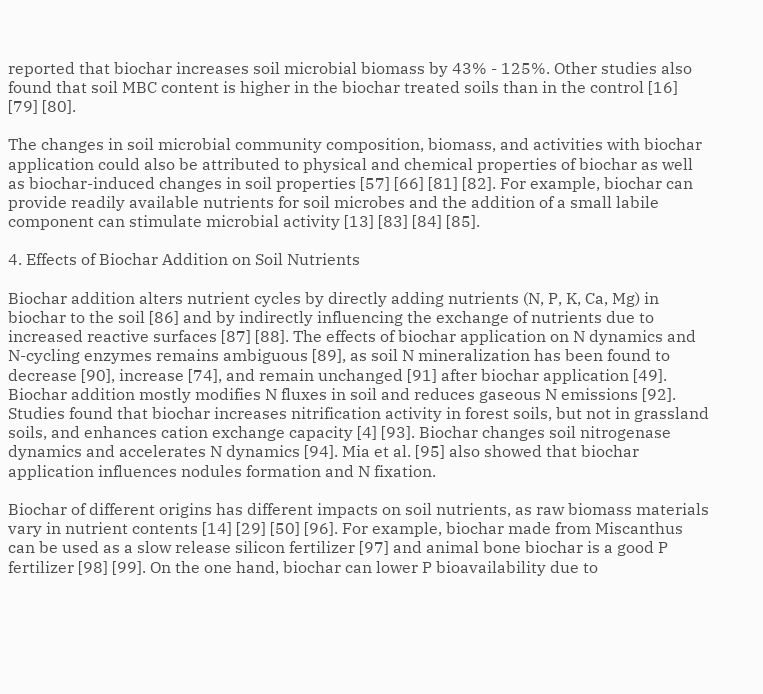reported that biochar increases soil microbial biomass by 43% - 125%. Other studies also found that soil MBC content is higher in the biochar treated soils than in the control [16] [79] [80].

The changes in soil microbial community composition, biomass, and activities with biochar application could also be attributed to physical and chemical properties of biochar as well as biochar-induced changes in soil properties [57] [66] [81] [82]. For example, biochar can provide readily available nutrients for soil microbes and the addition of a small labile component can stimulate microbial activity [13] [83] [84] [85].

4. Effects of Biochar Addition on Soil Nutrients

Biochar addition alters nutrient cycles by directly adding nutrients (N, P, K, Ca, Mg) in biochar to the soil [86] and by indirectly influencing the exchange of nutrients due to increased reactive surfaces [87] [88]. The effects of biochar application on N dynamics and N-cycling enzymes remains ambiguous [89], as soil N mineralization has been found to decrease [90], increase [74], and remain unchanged [91] after biochar application [49]. Biochar addition mostly modifies N fluxes in soil and reduces gaseous N emissions [92]. Studies found that biochar increases nitrification activity in forest soils, but not in grassland soils, and enhances cation exchange capacity [4] [93]. Biochar changes soil nitrogenase dynamics and accelerates N dynamics [94]. Mia et al. [95] also showed that biochar application influences nodules formation and N fixation.

Biochar of different origins has different impacts on soil nutrients, as raw biomass materials vary in nutrient contents [14] [29] [50] [96]. For example, biochar made from Miscanthus can be used as a slow release silicon fertilizer [97] and animal bone biochar is a good P fertilizer [98] [99]. On the one hand, biochar can lower P bioavailability due to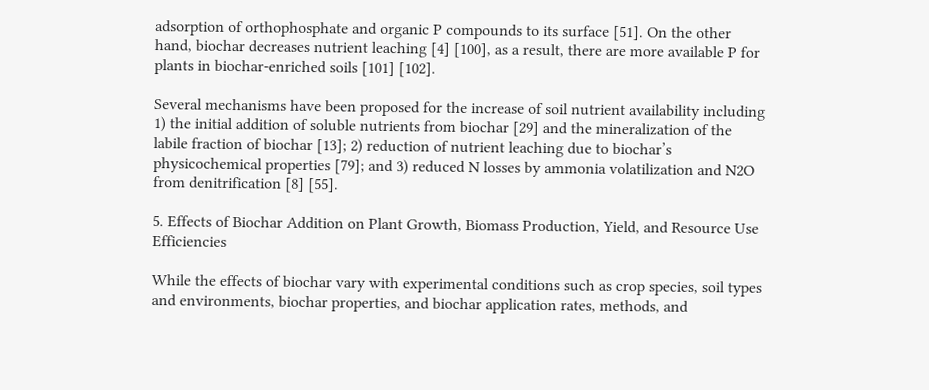adsorption of orthophosphate and organic P compounds to its surface [51]. On the other hand, biochar decreases nutrient leaching [4] [100], as a result, there are more available P for plants in biochar-enriched soils [101] [102].

Several mechanisms have been proposed for the increase of soil nutrient availability including 1) the initial addition of soluble nutrients from biochar [29] and the mineralization of the labile fraction of biochar [13]; 2) reduction of nutrient leaching due to biochar’s physicochemical properties [79]; and 3) reduced N losses by ammonia volatilization and N2O from denitrification [8] [55].

5. Effects of Biochar Addition on Plant Growth, Biomass Production, Yield, and Resource Use Efficiencies

While the effects of biochar vary with experimental conditions such as crop species, soil types and environments, biochar properties, and biochar application rates, methods, and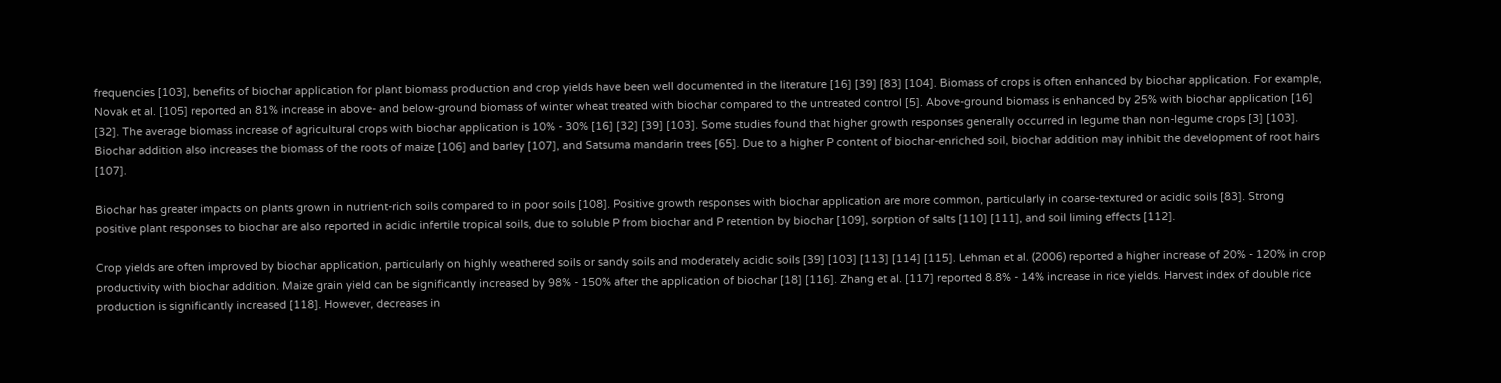frequencies [103], benefits of biochar application for plant biomass production and crop yields have been well documented in the literature [16] [39] [83] [104]. Biomass of crops is often enhanced by biochar application. For example, Novak et al. [105] reported an 81% increase in above- and below-ground biomass of winter wheat treated with biochar compared to the untreated control [5]. Above-ground biomass is enhanced by 25% with biochar application [16] [32]. The average biomass increase of agricultural crops with biochar application is 10% - 30% [16] [32] [39] [103]. Some studies found that higher growth responses generally occurred in legume than non-legume crops [3] [103]. Biochar addition also increases the biomass of the roots of maize [106] and barley [107], and Satsuma mandarin trees [65]. Due to a higher P content of biochar-enriched soil, biochar addition may inhibit the development of root hairs [107].

Biochar has greater impacts on plants grown in nutrient-rich soils compared to in poor soils [108]. Positive growth responses with biochar application are more common, particularly in coarse-textured or acidic soils [83]. Strong positive plant responses to biochar are also reported in acidic infertile tropical soils, due to soluble P from biochar and P retention by biochar [109], sorption of salts [110] [111], and soil liming effects [112].

Crop yields are often improved by biochar application, particularly on highly weathered soils or sandy soils and moderately acidic soils [39] [103] [113] [114] [115]. Lehman et al. (2006) reported a higher increase of 20% - 120% in crop productivity with biochar addition. Maize grain yield can be significantly increased by 98% - 150% after the application of biochar [18] [116]. Zhang et al. [117] reported 8.8% - 14% increase in rice yields. Harvest index of double rice production is significantly increased [118]. However, decreases in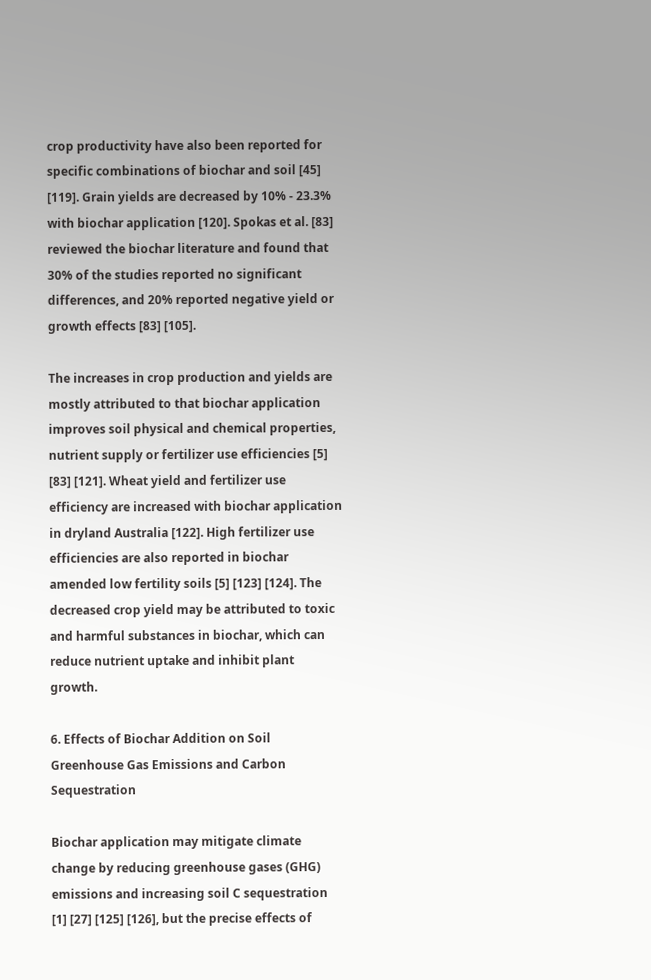crop productivity have also been reported for specific combinations of biochar and soil [45] [119]. Grain yields are decreased by 10% - 23.3% with biochar application [120]. Spokas et al. [83] reviewed the biochar literature and found that 30% of the studies reported no significant differences, and 20% reported negative yield or growth effects [83] [105].

The increases in crop production and yields are mostly attributed to that biochar application improves soil physical and chemical properties, nutrient supply or fertilizer use efficiencies [5] [83] [121]. Wheat yield and fertilizer use efficiency are increased with biochar application in dryland Australia [122]. High fertilizer use efficiencies are also reported in biochar amended low fertility soils [5] [123] [124]. The decreased crop yield may be attributed to toxic and harmful substances in biochar, which can reduce nutrient uptake and inhibit plant growth.

6. Effects of Biochar Addition on Soil Greenhouse Gas Emissions and Carbon Sequestration

Biochar application may mitigate climate change by reducing greenhouse gases (GHG) emissions and increasing soil C sequestration [1] [27] [125] [126], but the precise effects of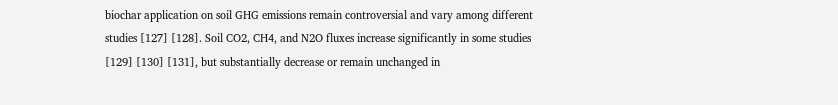biochar application on soil GHG emissions remain controversial and vary among different studies [127] [128]. Soil CO2, CH4, and N2O fluxes increase significantly in some studies [129] [130] [131], but substantially decrease or remain unchanged in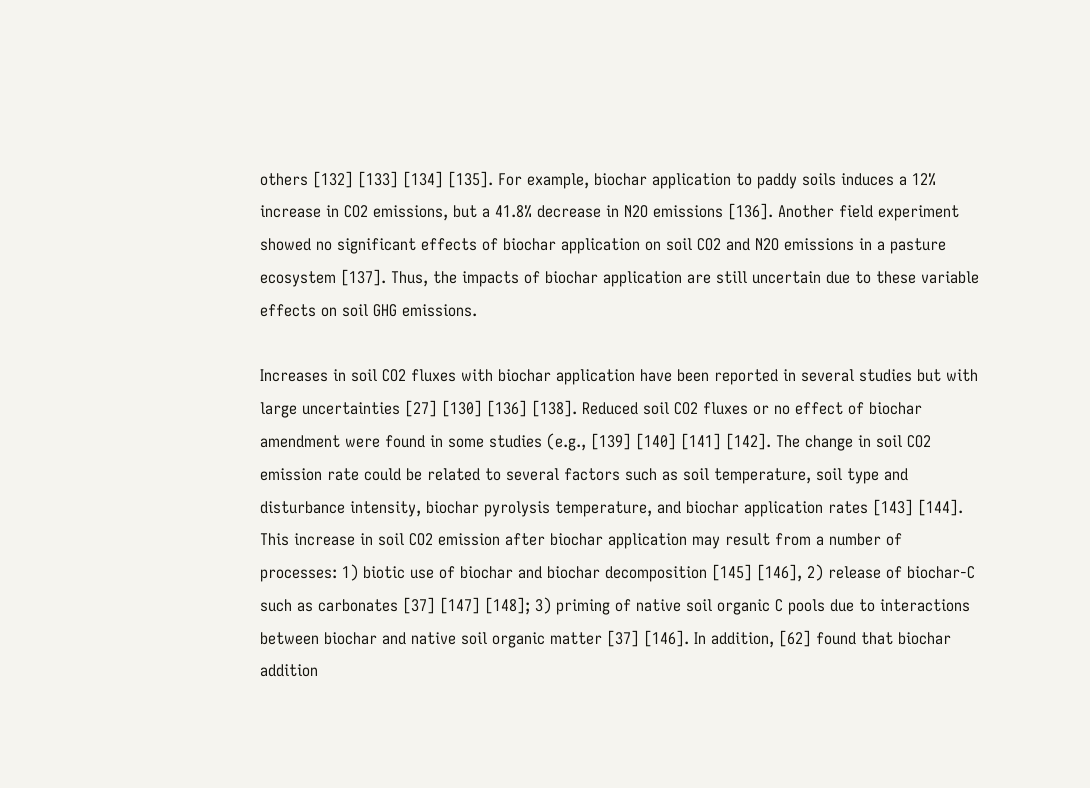others [132] [133] [134] [135]. For example, biochar application to paddy soils induces a 12% increase in CO2 emissions, but a 41.8% decrease in N2O emissions [136]. Another field experiment showed no significant effects of biochar application on soil CO2 and N2O emissions in a pasture ecosystem [137]. Thus, the impacts of biochar application are still uncertain due to these variable effects on soil GHG emissions.

Increases in soil CO2 fluxes with biochar application have been reported in several studies but with large uncertainties [27] [130] [136] [138]. Reduced soil CO2 fluxes or no effect of biochar amendment were found in some studies (e.g., [139] [140] [141] [142]. The change in soil CO2 emission rate could be related to several factors such as soil temperature, soil type and disturbance intensity, biochar pyrolysis temperature, and biochar application rates [143] [144]. This increase in soil CO2 emission after biochar application may result from a number of processes: 1) biotic use of biochar and biochar decomposition [145] [146], 2) release of biochar-C such as carbonates [37] [147] [148]; 3) priming of native soil organic C pools due to interactions between biochar and native soil organic matter [37] [146]. In addition, [62] found that biochar addition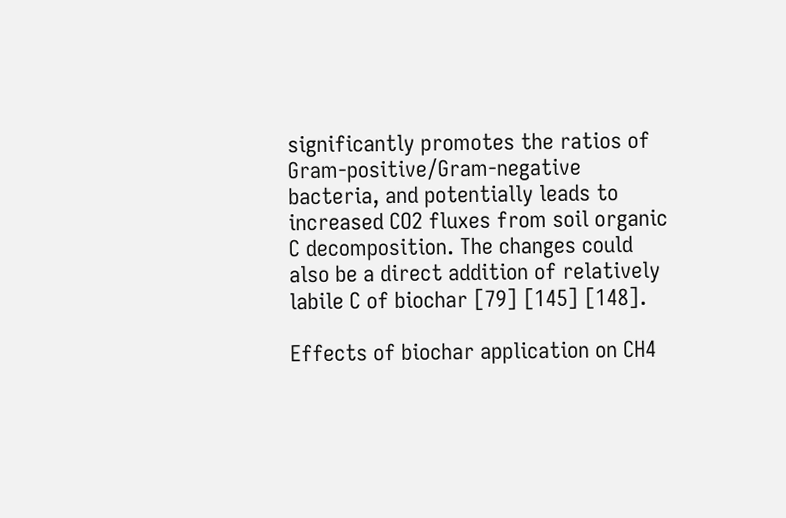significantly promotes the ratios of Gram-positive/Gram-negative bacteria, and potentially leads to increased CO2 fluxes from soil organic C decomposition. The changes could also be a direct addition of relatively labile C of biochar [79] [145] [148].

Effects of biochar application on CH4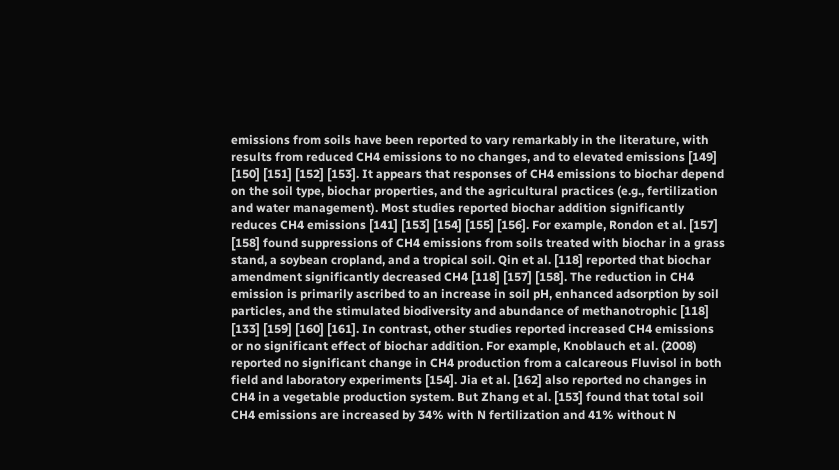emissions from soils have been reported to vary remarkably in the literature, with results from reduced CH4 emissions to no changes, and to elevated emissions [149] [150] [151] [152] [153]. It appears that responses of CH4 emissions to biochar depend on the soil type, biochar properties, and the agricultural practices (e.g., fertilization and water management). Most studies reported biochar addition significantly reduces CH4 emissions [141] [153] [154] [155] [156]. For example, Rondon et al. [157] [158] found suppressions of CH4 emissions from soils treated with biochar in a grass stand, a soybean cropland, and a tropical soil. Qin et al. [118] reported that biochar amendment significantly decreased CH4 [118] [157] [158]. The reduction in CH4 emission is primarily ascribed to an increase in soil pH, enhanced adsorption by soil particles, and the stimulated biodiversity and abundance of methanotrophic [118] [133] [159] [160] [161]. In contrast, other studies reported increased CH4 emissions or no significant effect of biochar addition. For example, Knoblauch et al. (2008) reported no significant change in CH4 production from a calcareous Fluvisol in both field and laboratory experiments [154]. Jia et al. [162] also reported no changes in CH4 in a vegetable production system. But Zhang et al. [153] found that total soil CH4 emissions are increased by 34% with N fertilization and 41% without N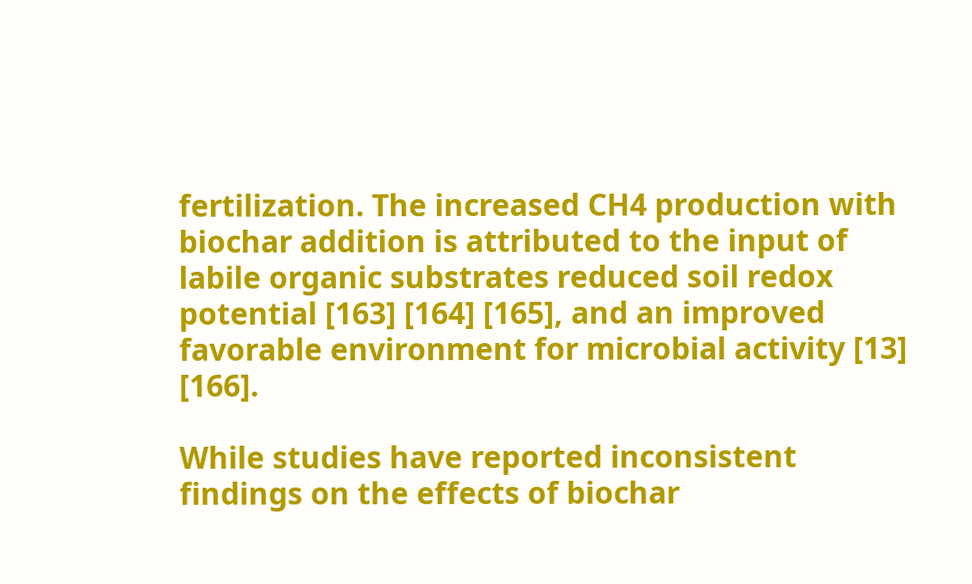fertilization. The increased CH4 production with biochar addition is attributed to the input of labile organic substrates reduced soil redox potential [163] [164] [165], and an improved favorable environment for microbial activity [13] [166].

While studies have reported inconsistent findings on the effects of biochar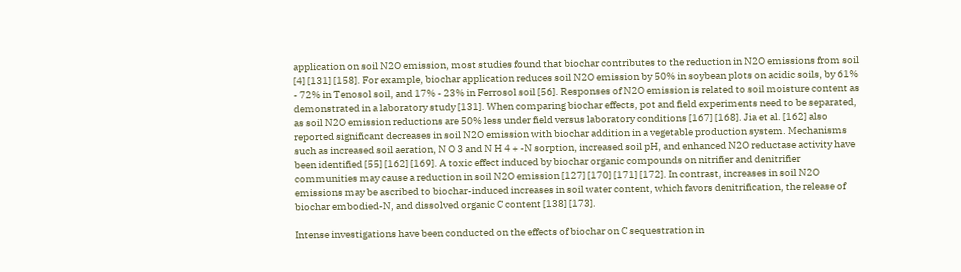application on soil N2O emission, most studies found that biochar contributes to the reduction in N2O emissions from soil [4] [131] [158]. For example, biochar application reduces soil N2O emission by 50% in soybean plots on acidic soils, by 61% - 72% in Tenosol soil, and 17% - 23% in Ferrosol soil [56]. Responses of N2O emission is related to soil moisture content as demonstrated in a laboratory study [131]. When comparing biochar effects, pot and field experiments need to be separated, as soil N2O emission reductions are 50% less under field versus laboratory conditions [167] [168]. Jia et al. [162] also reported significant decreases in soil N2O emission with biochar addition in a vegetable production system. Mechanisms such as increased soil aeration, N O 3 and N H 4 + -N sorption, increased soil pH, and enhanced N2O reductase activity have been identified [55] [162] [169]. A toxic effect induced by biochar organic compounds on nitrifier and denitrifier communities may cause a reduction in soil N2O emission [127] [170] [171] [172]. In contrast, increases in soil N2O emissions may be ascribed to biochar-induced increases in soil water content, which favors denitrification, the release of biochar embodied-N, and dissolved organic C content [138] [173].

Intense investigations have been conducted on the effects of biochar on C sequestration in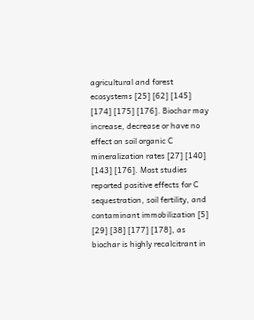agricultural and forest ecosystems [25] [62] [145] [174] [175] [176]. Biochar may increase, decrease or have no effect on soil organic C mineralization rates [27] [140] [143] [176]. Most studies reported positive effects for C sequestration, soil fertility, and contaminant immobilization [5] [29] [38] [177] [178], as biochar is highly recalcitrant in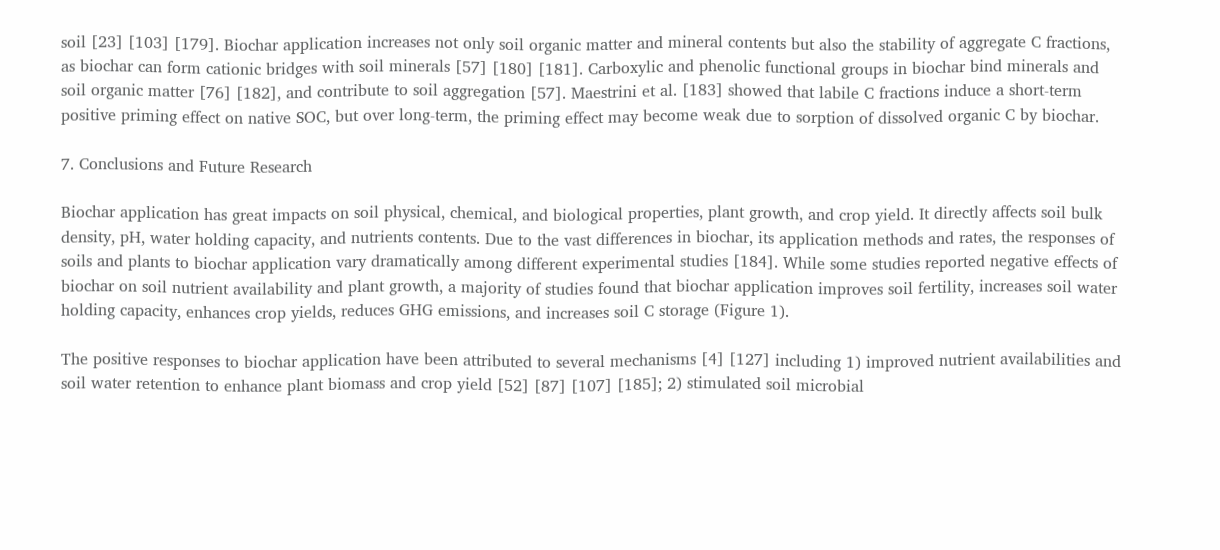soil [23] [103] [179]. Biochar application increases not only soil organic matter and mineral contents but also the stability of aggregate C fractions, as biochar can form cationic bridges with soil minerals [57] [180] [181]. Carboxylic and phenolic functional groups in biochar bind minerals and soil organic matter [76] [182], and contribute to soil aggregation [57]. Maestrini et al. [183] showed that labile C fractions induce a short-term positive priming effect on native SOC, but over long-term, the priming effect may become weak due to sorption of dissolved organic C by biochar.

7. Conclusions and Future Research

Biochar application has great impacts on soil physical, chemical, and biological properties, plant growth, and crop yield. It directly affects soil bulk density, pH, water holding capacity, and nutrients contents. Due to the vast differences in biochar, its application methods and rates, the responses of soils and plants to biochar application vary dramatically among different experimental studies [184]. While some studies reported negative effects of biochar on soil nutrient availability and plant growth, a majority of studies found that biochar application improves soil fertility, increases soil water holding capacity, enhances crop yields, reduces GHG emissions, and increases soil C storage (Figure 1).

The positive responses to biochar application have been attributed to several mechanisms [4] [127] including 1) improved nutrient availabilities and soil water retention to enhance plant biomass and crop yield [52] [87] [107] [185]; 2) stimulated soil microbial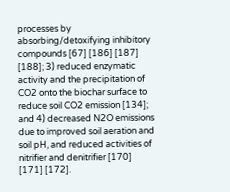processes by absorbing/detoxifying inhibitory compounds [67] [186] [187] [188]; 3) reduced enzymatic activity and the precipitation of CO2 onto the biochar surface to reduce soil CO2 emission [134]; and 4) decreased N2O emissions due to improved soil aeration and soil pH, and reduced activities of nitrifier and denitrifier [170] [171] [172].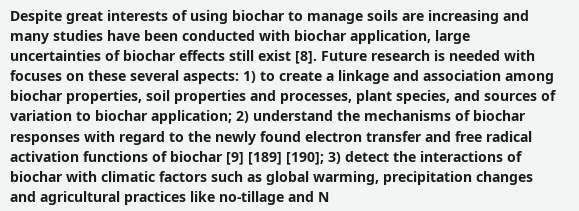Despite great interests of using biochar to manage soils are increasing and many studies have been conducted with biochar application, large uncertainties of biochar effects still exist [8]. Future research is needed with focuses on these several aspects: 1) to create a linkage and association among biochar properties, soil properties and processes, plant species, and sources of variation to biochar application; 2) understand the mechanisms of biochar responses with regard to the newly found electron transfer and free radical activation functions of biochar [9] [189] [190]; 3) detect the interactions of biochar with climatic factors such as global warming, precipitation changes and agricultural practices like no-tillage and N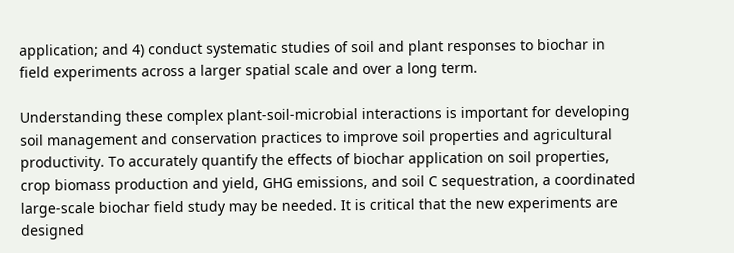application; and 4) conduct systematic studies of soil and plant responses to biochar in field experiments across a larger spatial scale and over a long term.

Understanding these complex plant-soil-microbial interactions is important for developing soil management and conservation practices to improve soil properties and agricultural productivity. To accurately quantify the effects of biochar application on soil properties, crop biomass production and yield, GHG emissions, and soil C sequestration, a coordinated large-scale biochar field study may be needed. It is critical that the new experiments are designed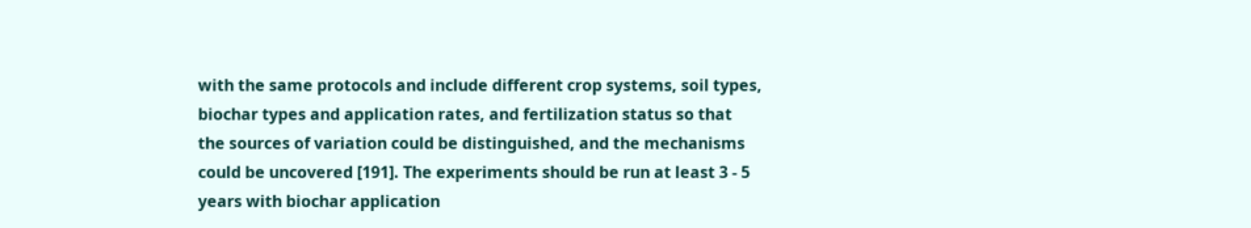with the same protocols and include different crop systems, soil types, biochar types and application rates, and fertilization status so that the sources of variation could be distinguished, and the mechanisms could be uncovered [191]. The experiments should be run at least 3 - 5 years with biochar application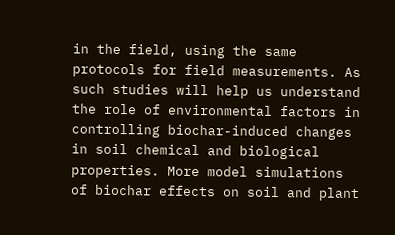in the field, using the same protocols for field measurements. As such studies will help us understand the role of environmental factors in controlling biochar-induced changes in soil chemical and biological properties. More model simulations of biochar effects on soil and plant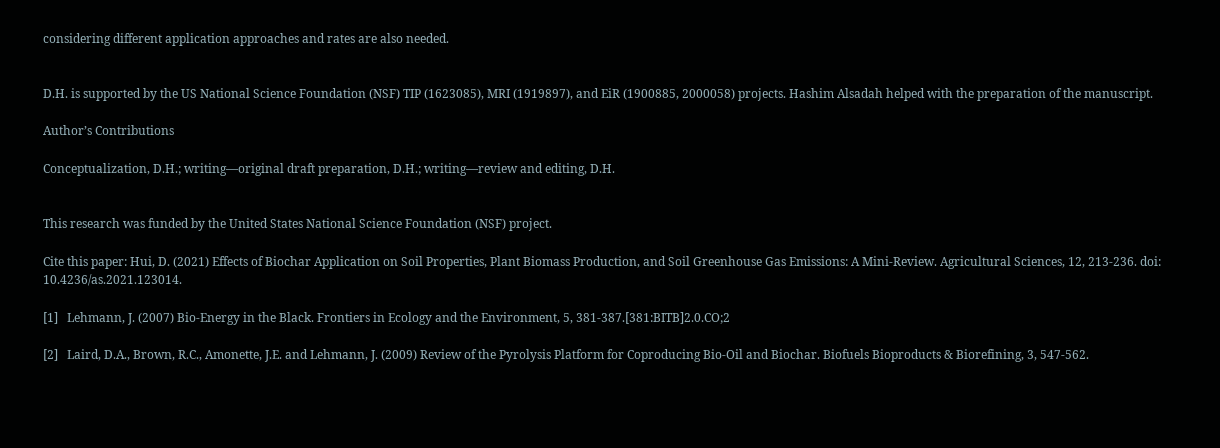considering different application approaches and rates are also needed.


D.H. is supported by the US National Science Foundation (NSF) TIP (1623085), MRI (1919897), and EiR (1900885, 2000058) projects. Hashim Alsadah helped with the preparation of the manuscript.

Author’s Contributions

Conceptualization, D.H.; writing—original draft preparation, D.H.; writing—review and editing, D.H.


This research was funded by the United States National Science Foundation (NSF) project.

Cite this paper: Hui, D. (2021) Effects of Biochar Application on Soil Properties, Plant Biomass Production, and Soil Greenhouse Gas Emissions: A Mini-Review. Agricultural Sciences, 12, 213-236. doi: 10.4236/as.2021.123014.

[1]   Lehmann, J. (2007) Bio-Energy in the Black. Frontiers in Ecology and the Environment, 5, 381-387.[381:BITB]2.0.CO;2

[2]   Laird, D.A., Brown, R.C., Amonette, J.E. and Lehmann, J. (2009) Review of the Pyrolysis Platform for Coproducing Bio-Oil and Biochar. Biofuels Bioproducts & Biorefining, 3, 547-562.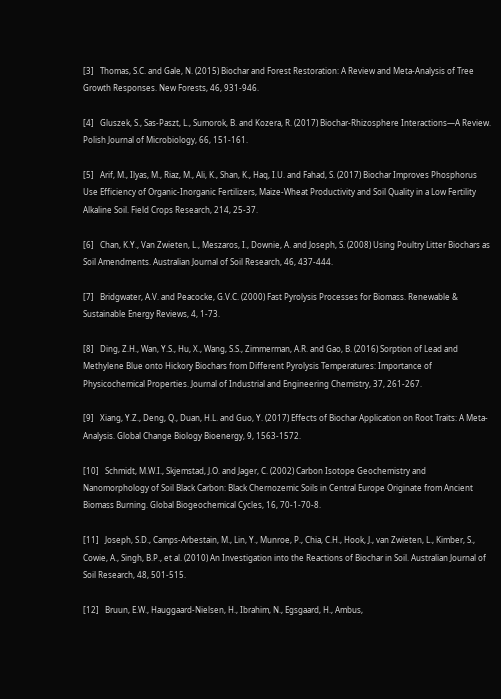[3]   Thomas, S.C. and Gale, N. (2015) Biochar and Forest Restoration: A Review and Meta-Analysis of Tree Growth Responses. New Forests, 46, 931-946.

[4]   Gluszek, S., Sas-Paszt, L., Sumorok, B. and Kozera, R. (2017) Biochar-Rhizosphere Interactions—A Review. Polish Journal of Microbiology, 66, 151-161.

[5]   Arif, M., Ilyas, M., Riaz, M., Ali, K., Shan, K., Haq, I.U. and Fahad, S. (2017) Biochar Improves Phosphorus Use Efficiency of Organic-Inorganic Fertilizers, Maize-Wheat Productivity and Soil Quality in a Low Fertility Alkaline Soil. Field Crops Research, 214, 25-37.

[6]   Chan, K.Y., Van Zwieten, L., Meszaros, I., Downie, A. and Joseph, S. (2008) Using Poultry Litter Biochars as Soil Amendments. Australian Journal of Soil Research, 46, 437-444.

[7]   Bridgwater, A.V. and Peacocke, G.V.C. (2000) Fast Pyrolysis Processes for Biomass. Renewable & Sustainable Energy Reviews, 4, 1-73.

[8]   Ding, Z.H., Wan, Y.S., Hu, X., Wang, S.S., Zimmerman, A.R. and Gao, B. (2016) Sorption of Lead and Methylene Blue onto Hickory Biochars from Different Pyrolysis Temperatures: Importance of Physicochemical Properties. Journal of Industrial and Engineering Chemistry, 37, 261-267.

[9]   Xiang, Y.Z., Deng, Q., Duan, H.L. and Guo, Y. (2017) Effects of Biochar Application on Root Traits: A Meta-Analysis. Global Change Biology Bioenergy, 9, 1563-1572.

[10]   Schmidt, M.W.I., Skjemstad, J.O. and Jager, C. (2002) Carbon Isotope Geochemistry and Nanomorphology of Soil Black Carbon: Black Chernozemic Soils in Central Europe Originate from Ancient Biomass Burning. Global Biogeochemical Cycles, 16, 70-1-70-8.

[11]   Joseph, S.D., Camps-Arbestain, M., Lin, Y., Munroe, P., Chia, C.H., Hook, J., van Zwieten, L., Kimber, S., Cowie, A., Singh, B.P., et al. (2010) An Investigation into the Reactions of Biochar in Soil. Australian Journal of Soil Research, 48, 501-515.

[12]   Bruun, E.W., Hauggaard-Nielsen, H., Ibrahim, N., Egsgaard, H., Ambus,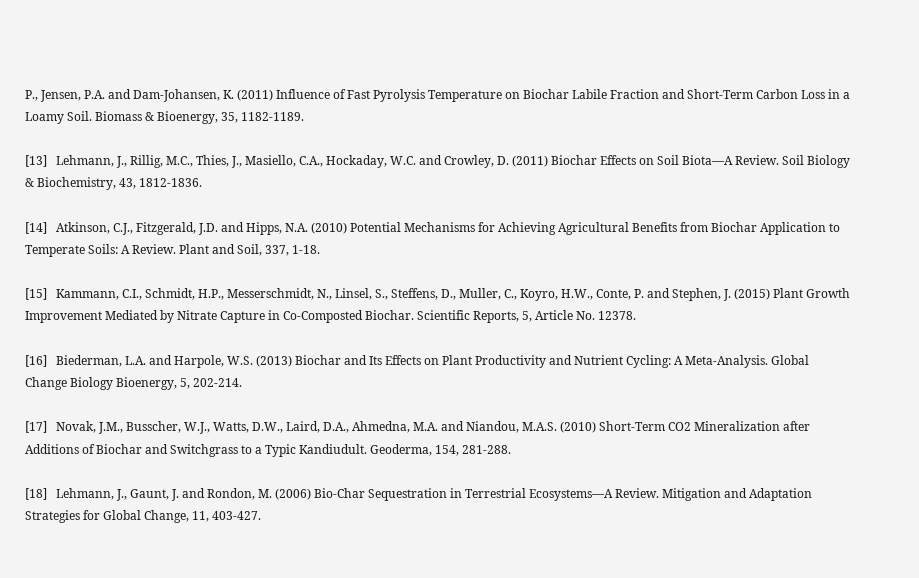P., Jensen, P.A. and Dam-Johansen, K. (2011) Influence of Fast Pyrolysis Temperature on Biochar Labile Fraction and Short-Term Carbon Loss in a Loamy Soil. Biomass & Bioenergy, 35, 1182-1189.

[13]   Lehmann, J., Rillig, M.C., Thies, J., Masiello, C.A., Hockaday, W.C. and Crowley, D. (2011) Biochar Effects on Soil Biota—A Review. Soil Biology & Biochemistry, 43, 1812-1836.

[14]   Atkinson, C.J., Fitzgerald, J.D. and Hipps, N.A. (2010) Potential Mechanisms for Achieving Agricultural Benefits from Biochar Application to Temperate Soils: A Review. Plant and Soil, 337, 1-18.

[15]   Kammann, C.I., Schmidt, H.P., Messerschmidt, N., Linsel, S., Steffens, D., Muller, C., Koyro, H.W., Conte, P. and Stephen, J. (2015) Plant Growth Improvement Mediated by Nitrate Capture in Co-Composted Biochar. Scientific Reports, 5, Article No. 12378.

[16]   Biederman, L.A. and Harpole, W.S. (2013) Biochar and Its Effects on Plant Productivity and Nutrient Cycling: A Meta-Analysis. Global Change Biology Bioenergy, 5, 202-214.

[17]   Novak, J.M., Busscher, W.J., Watts, D.W., Laird, D.A., Ahmedna, M.A. and Niandou, M.A.S. (2010) Short-Term CO2 Mineralization after Additions of Biochar and Switchgrass to a Typic Kandiudult. Geoderma, 154, 281-288.

[18]   Lehmann, J., Gaunt, J. and Rondon, M. (2006) Bio-Char Sequestration in Terrestrial Ecosystems—A Review. Mitigation and Adaptation Strategies for Global Change, 11, 403-427.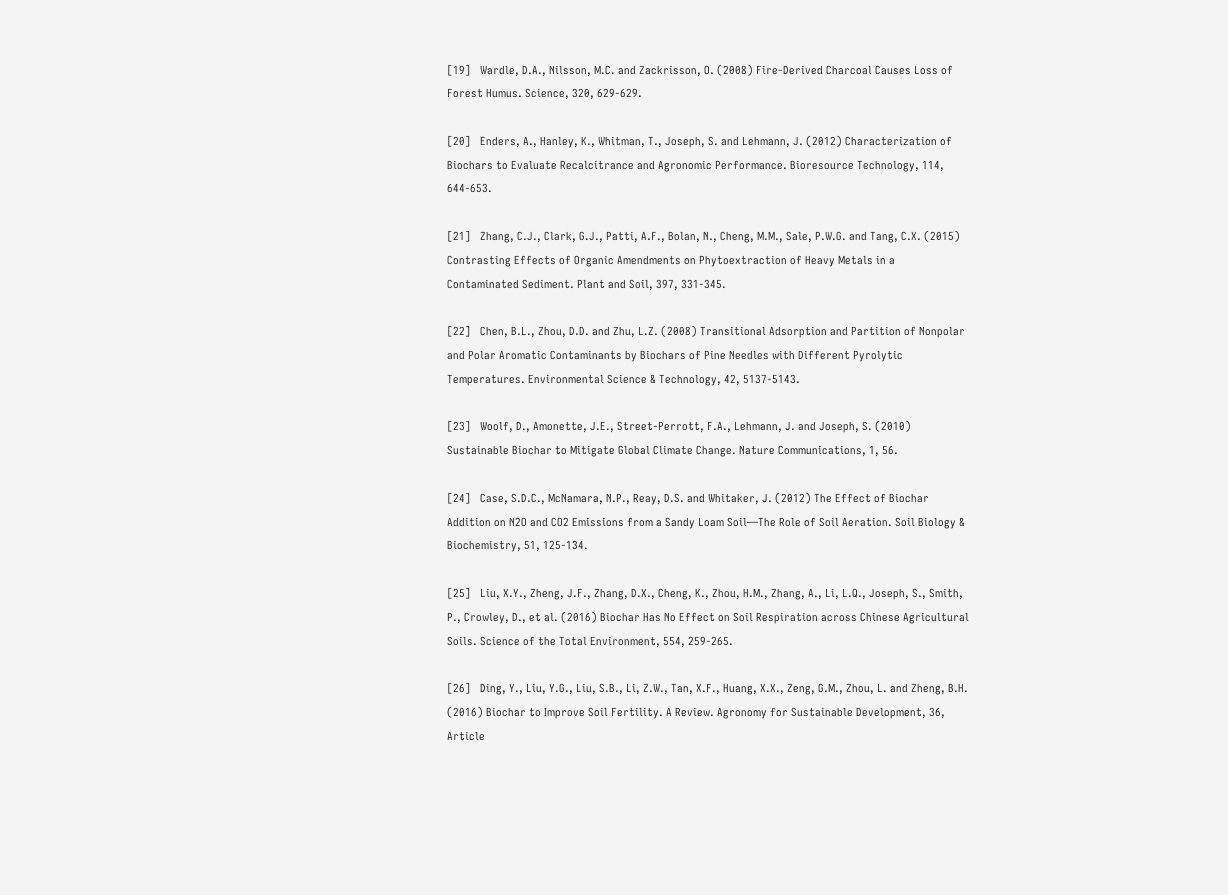[19]   Wardle, D.A., Nilsson, M.C. and Zackrisson, O. (2008) Fire-Derived Charcoal Causes Loss of Forest Humus. Science, 320, 629-629.

[20]   Enders, A., Hanley, K., Whitman, T., Joseph, S. and Lehmann, J. (2012) Characterization of Biochars to Evaluate Recalcitrance and Agronomic Performance. Bioresource Technology, 114, 644-653.

[21]   Zhang, C.J., Clark, G.J., Patti, A.F., Bolan, N., Cheng, M.M., Sale, P.W.G. and Tang, C.X. (2015) Contrasting Effects of Organic Amendments on Phytoextraction of Heavy Metals in a Contaminated Sediment. Plant and Soil, 397, 331-345.

[22]   Chen, B.L., Zhou, D.D. and Zhu, L.Z. (2008) Transitional Adsorption and Partition of Nonpolar and Polar Aromatic Contaminants by Biochars of Pine Needles with Different Pyrolytic Temperatures. Environmental Science & Technology, 42, 5137-5143.

[23]   Woolf, D., Amonette, J.E., Street-Perrott, F.A., Lehmann, J. and Joseph, S. (2010) Sustainable Biochar to Mitigate Global Climate Change. Nature Communications, 1, 56.

[24]   Case, S.D.C., McNamara, N.P., Reay, D.S. and Whitaker, J. (2012) The Effect of Biochar Addition on N2O and CO2 Emissions from a Sandy Loam Soil—The Role of Soil Aeration. Soil Biology & Biochemistry, 51, 125-134.

[25]   Liu, X.Y., Zheng, J.F., Zhang, D.X., Cheng, K., Zhou, H.M., Zhang, A., Li, L.Q., Joseph, S., Smith, P., Crowley, D., et al. (2016) Biochar Has No Effect on Soil Respiration across Chinese Agricultural Soils. Science of the Total Environment, 554, 259-265.

[26]   Ding, Y., Liu, Y.G., Liu, S.B., Li, Z.W., Tan, X.F., Huang, X.X., Zeng, G.M., Zhou, L. and Zheng, B.H. (2016) Biochar to Improve Soil Fertility. A Review. Agronomy for Sustainable Development, 36, Article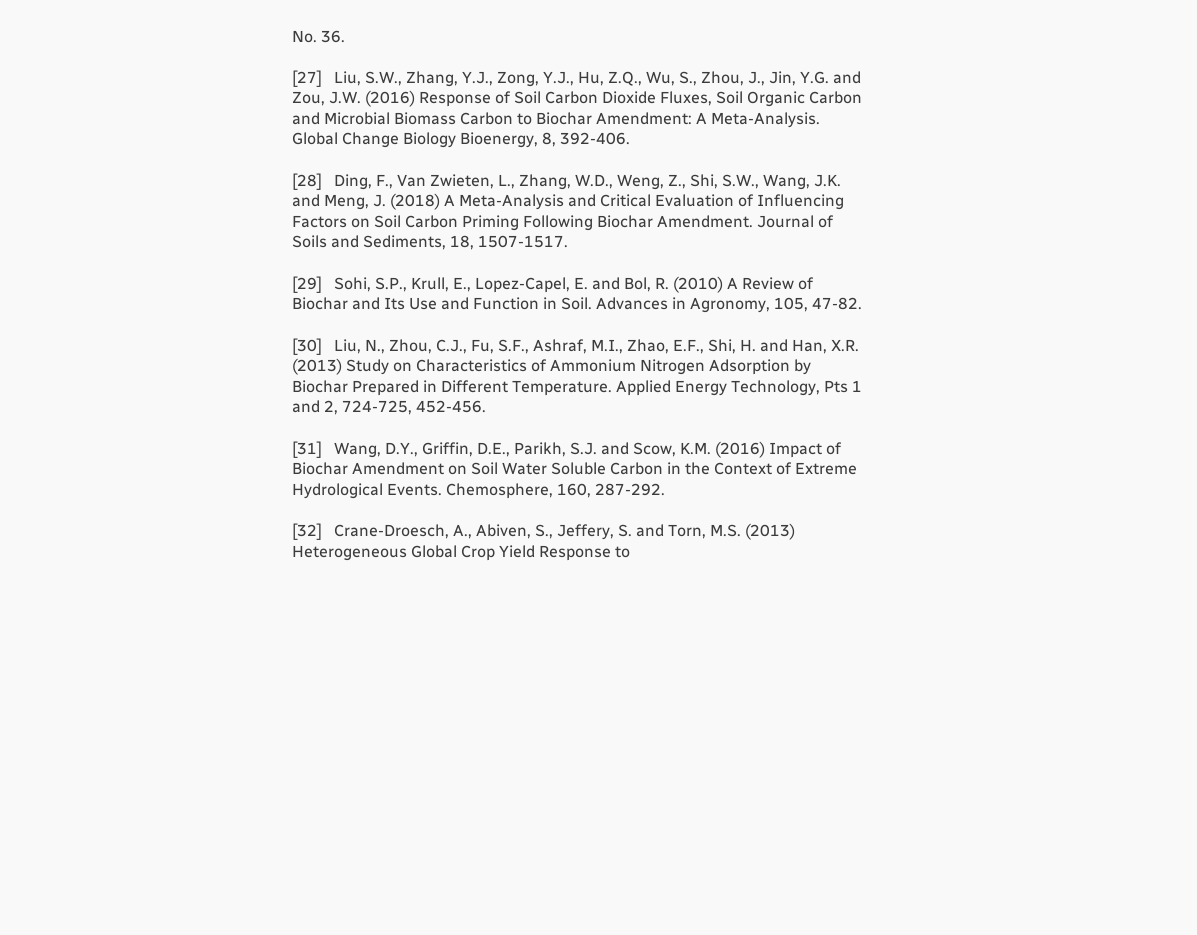No. 36.

[27]   Liu, S.W., Zhang, Y.J., Zong, Y.J., Hu, Z.Q., Wu, S., Zhou, J., Jin, Y.G. and Zou, J.W. (2016) Response of Soil Carbon Dioxide Fluxes, Soil Organic Carbon and Microbial Biomass Carbon to Biochar Amendment: A Meta-Analysis. Global Change Biology Bioenergy, 8, 392-406.

[28]   Ding, F., Van Zwieten, L., Zhang, W.D., Weng, Z., Shi, S.W., Wang, J.K. and Meng, J. (2018) A Meta-Analysis and Critical Evaluation of Influencing Factors on Soil Carbon Priming Following Biochar Amendment. Journal of Soils and Sediments, 18, 1507-1517.

[29]   Sohi, S.P., Krull, E., Lopez-Capel, E. and Bol, R. (2010) A Review of Biochar and Its Use and Function in Soil. Advances in Agronomy, 105, 47-82.

[30]   Liu, N., Zhou, C.J., Fu, S.F., Ashraf, M.I., Zhao, E.F., Shi, H. and Han, X.R. (2013) Study on Characteristics of Ammonium Nitrogen Adsorption by Biochar Prepared in Different Temperature. Applied Energy Technology, Pts 1 and 2, 724-725, 452-456.

[31]   Wang, D.Y., Griffin, D.E., Parikh, S.J. and Scow, K.M. (2016) Impact of Biochar Amendment on Soil Water Soluble Carbon in the Context of Extreme Hydrological Events. Chemosphere, 160, 287-292.

[32]   Crane-Droesch, A., Abiven, S., Jeffery, S. and Torn, M.S. (2013) Heterogeneous Global Crop Yield Response to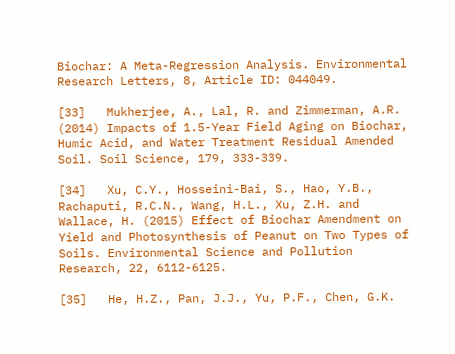Biochar: A Meta-Regression Analysis. Environmental Research Letters, 8, Article ID: 044049.

[33]   Mukherjee, A., Lal, R. and Zimmerman, A.R. (2014) Impacts of 1.5-Year Field Aging on Biochar, Humic Acid, and Water Treatment Residual Amended Soil. Soil Science, 179, 333-339.

[34]   Xu, C.Y., Hosseini-Bai, S., Hao, Y.B., Rachaputi, R.C.N., Wang, H.L., Xu, Z.H. and Wallace, H. (2015) Effect of Biochar Amendment on Yield and Photosynthesis of Peanut on Two Types of Soils. Environmental Science and Pollution Research, 22, 6112-6125.

[35]   He, H.Z., Pan, J.J., Yu, P.F., Chen, G.K.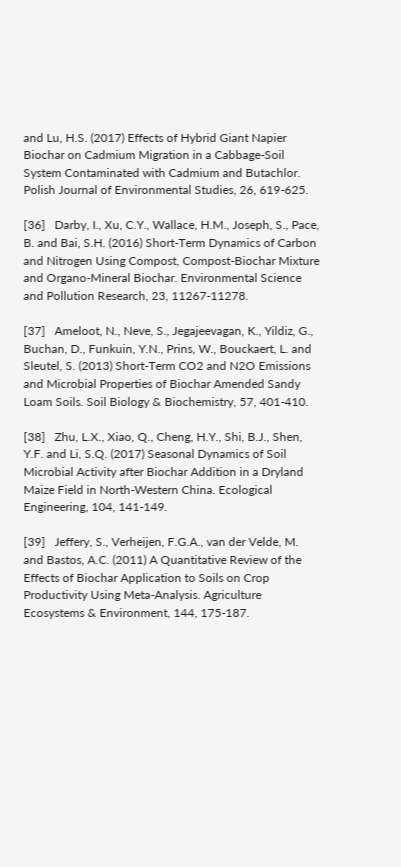and Lu, H.S. (2017) Effects of Hybrid Giant Napier Biochar on Cadmium Migration in a Cabbage-Soil System Contaminated with Cadmium and Butachlor. Polish Journal of Environmental Studies, 26, 619-625.

[36]   Darby, I., Xu, C.Y., Wallace, H.M., Joseph, S., Pace, B. and Bai, S.H. (2016) Short-Term Dynamics of Carbon and Nitrogen Using Compost, Compost-Biochar Mixture and Organo-Mineral Biochar. Environmental Science and Pollution Research, 23, 11267-11278.

[37]   Ameloot, N., Neve, S., Jegajeevagan, K., Yildiz, G., Buchan, D., Funkuin, Y.N., Prins, W., Bouckaert, L. and Sleutel, S. (2013) Short-Term CO2 and N2O Emissions and Microbial Properties of Biochar Amended Sandy Loam Soils. Soil Biology & Biochemistry, 57, 401-410.

[38]   Zhu, L.X., Xiao, Q., Cheng, H.Y., Shi, B.J., Shen, Y.F. and Li, S.Q. (2017) Seasonal Dynamics of Soil Microbial Activity after Biochar Addition in a Dryland Maize Field in North-Western China. Ecological Engineering, 104, 141-149.

[39]   Jeffery, S., Verheijen, F.G.A., van der Velde, M. and Bastos, A.C. (2011) A Quantitative Review of the Effects of Biochar Application to Soils on Crop Productivity Using Meta-Analysis. Agriculture Ecosystems & Environment, 144, 175-187.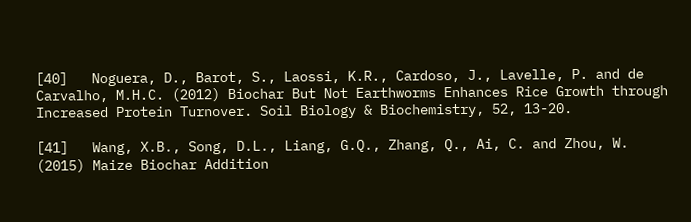[40]   Noguera, D., Barot, S., Laossi, K.R., Cardoso, J., Lavelle, P. and de Carvalho, M.H.C. (2012) Biochar But Not Earthworms Enhances Rice Growth through Increased Protein Turnover. Soil Biology & Biochemistry, 52, 13-20.

[41]   Wang, X.B., Song, D.L., Liang, G.Q., Zhang, Q., Ai, C. and Zhou, W. (2015) Maize Biochar Addition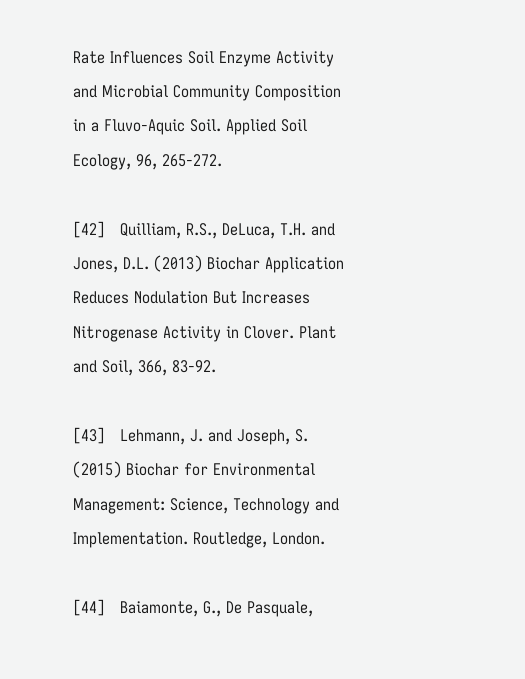Rate Influences Soil Enzyme Activity and Microbial Community Composition in a Fluvo-Aquic Soil. Applied Soil Ecology, 96, 265-272.

[42]   Quilliam, R.S., DeLuca, T.H. and Jones, D.L. (2013) Biochar Application Reduces Nodulation But Increases Nitrogenase Activity in Clover. Plant and Soil, 366, 83-92.

[43]   Lehmann, J. and Joseph, S. (2015) Biochar for Environmental Management: Science, Technology and Implementation. Routledge, London.

[44]   Baiamonte, G., De Pasquale,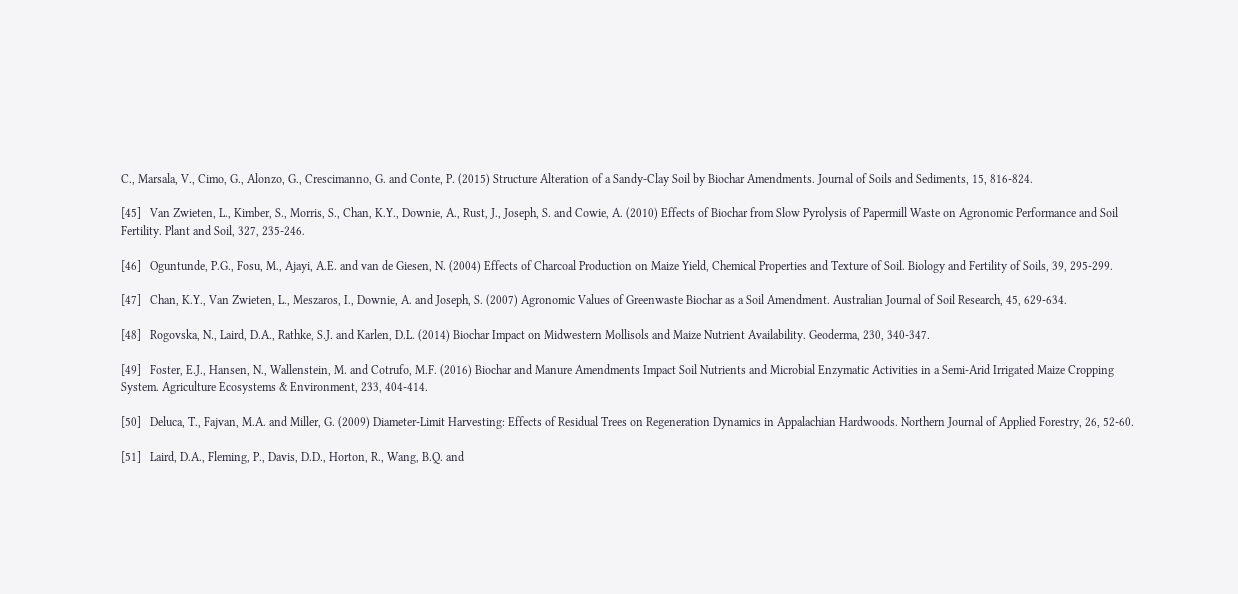C., Marsala, V., Cimo, G., Alonzo, G., Crescimanno, G. and Conte, P. (2015) Structure Alteration of a Sandy-Clay Soil by Biochar Amendments. Journal of Soils and Sediments, 15, 816-824.

[45]   Van Zwieten, L., Kimber, S., Morris, S., Chan, K.Y., Downie, A., Rust, J., Joseph, S. and Cowie, A. (2010) Effects of Biochar from Slow Pyrolysis of Papermill Waste on Agronomic Performance and Soil Fertility. Plant and Soil, 327, 235-246.

[46]   Oguntunde, P.G., Fosu, M., Ajayi, A.E. and van de Giesen, N. (2004) Effects of Charcoal Production on Maize Yield, Chemical Properties and Texture of Soil. Biology and Fertility of Soils, 39, 295-299.

[47]   Chan, K.Y., Van Zwieten, L., Meszaros, I., Downie, A. and Joseph, S. (2007) Agronomic Values of Greenwaste Biochar as a Soil Amendment. Australian Journal of Soil Research, 45, 629-634.

[48]   Rogovska, N., Laird, D.A., Rathke, S.J. and Karlen, D.L. (2014) Biochar Impact on Midwestern Mollisols and Maize Nutrient Availability. Geoderma, 230, 340-347.

[49]   Foster, E.J., Hansen, N., Wallenstein, M. and Cotrufo, M.F. (2016) Biochar and Manure Amendments Impact Soil Nutrients and Microbial Enzymatic Activities in a Semi-Arid Irrigated Maize Cropping System. Agriculture Ecosystems & Environment, 233, 404-414.

[50]   Deluca, T., Fajvan, M.A. and Miller, G. (2009) Diameter-Limit Harvesting: Effects of Residual Trees on Regeneration Dynamics in Appalachian Hardwoods. Northern Journal of Applied Forestry, 26, 52-60.

[51]   Laird, D.A., Fleming, P., Davis, D.D., Horton, R., Wang, B.Q. and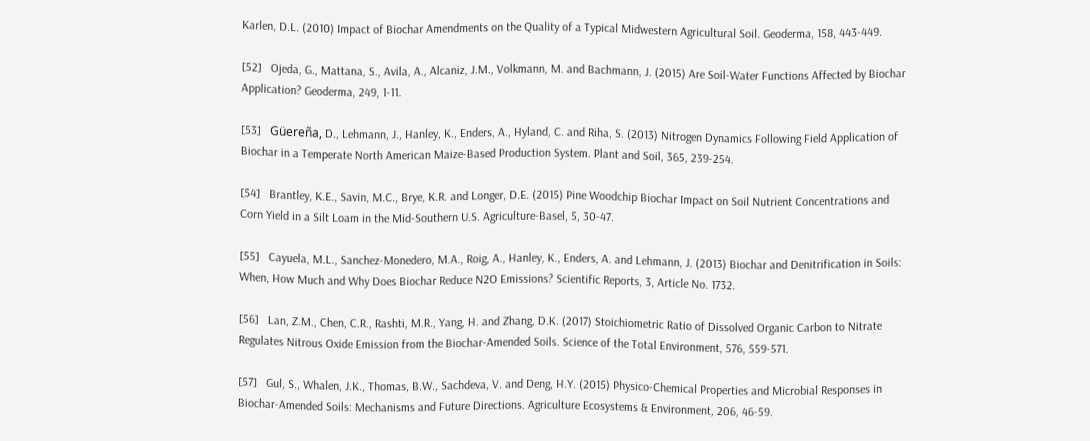Karlen, D.L. (2010) Impact of Biochar Amendments on the Quality of a Typical Midwestern Agricultural Soil. Geoderma, 158, 443-449.

[52]   Ojeda, G., Mattana, S., Avila, A., Alcaniz, J.M., Volkmann, M. and Bachmann, J. (2015) Are Soil-Water Functions Affected by Biochar Application? Geoderma, 249, 1-11.

[53]   Güereña, D., Lehmann, J., Hanley, K., Enders, A., Hyland, C. and Riha, S. (2013) Nitrogen Dynamics Following Field Application of Biochar in a Temperate North American Maize-Based Production System. Plant and Soil, 365, 239-254.

[54]   Brantley, K.E., Savin, M.C., Brye, K.R. and Longer, D.E. (2015) Pine Woodchip Biochar Impact on Soil Nutrient Concentrations and Corn Yield in a Silt Loam in the Mid-Southern U.S. Agriculture-Basel, 5, 30-47.

[55]   Cayuela, M.L., Sanchez-Monedero, M.A., Roig, A., Hanley, K., Enders, A. and Lehmann, J. (2013) Biochar and Denitrification in Soils: When, How Much and Why Does Biochar Reduce N2O Emissions? Scientific Reports, 3, Article No. 1732.

[56]   Lan, Z.M., Chen, C.R., Rashti, M.R., Yang, H. and Zhang, D.K. (2017) Stoichiometric Ratio of Dissolved Organic Carbon to Nitrate Regulates Nitrous Oxide Emission from the Biochar-Amended Soils. Science of the Total Environment, 576, 559-571.

[57]   Gul, S., Whalen, J.K., Thomas, B.W., Sachdeva, V. and Deng, H.Y. (2015) Physico-Chemical Properties and Microbial Responses in Biochar-Amended Soils: Mechanisms and Future Directions. Agriculture Ecosystems & Environment, 206, 46-59.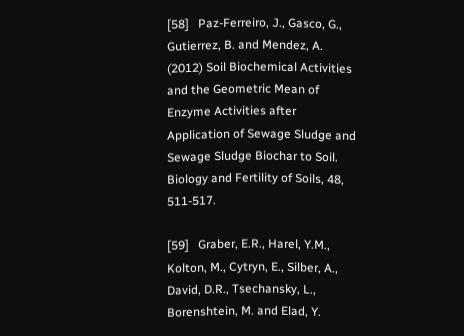[58]   Paz-Ferreiro, J., Gasco, G., Gutierrez, B. and Mendez, A. (2012) Soil Biochemical Activities and the Geometric Mean of Enzyme Activities after Application of Sewage Sludge and Sewage Sludge Biochar to Soil. Biology and Fertility of Soils, 48, 511-517.

[59]   Graber, E.R., Harel, Y.M., Kolton, M., Cytryn, E., Silber, A., David, D.R., Tsechansky, L., Borenshtein, M. and Elad, Y.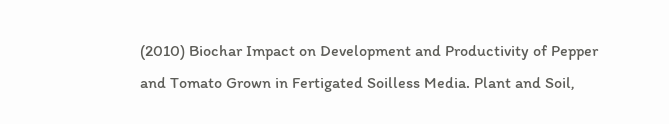(2010) Biochar Impact on Development and Productivity of Pepper and Tomato Grown in Fertigated Soilless Media. Plant and Soil,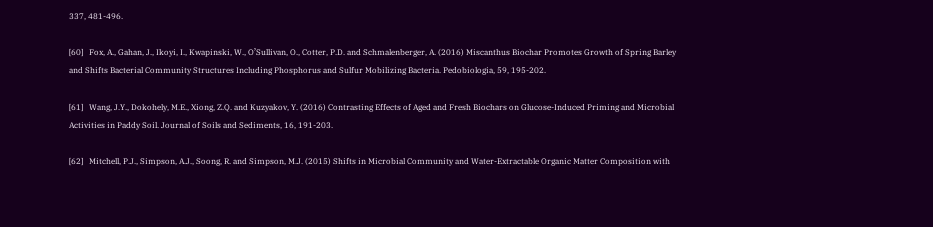337, 481-496.

[60]   Fox, A., Gahan, J., Ikoyi, I., Kwapinski, W., O’Sullivan, O., Cotter, P.D. and Schmalenberger, A. (2016) Miscanthus Biochar Promotes Growth of Spring Barley and Shifts Bacterial Community Structures Including Phosphorus and Sulfur Mobilizing Bacteria. Pedobiologia, 59, 195-202.

[61]   Wang, J.Y., Dokohely, M.E., Xiong, Z.Q. and Kuzyakov, Y. (2016) Contrasting Effects of Aged and Fresh Biochars on Glucose-Induced Priming and Microbial Activities in Paddy Soil. Journal of Soils and Sediments, 16, 191-203.

[62]   Mitchell, P.J., Simpson, A.J., Soong, R. and Simpson, M.J. (2015) Shifts in Microbial Community and Water-Extractable Organic Matter Composition with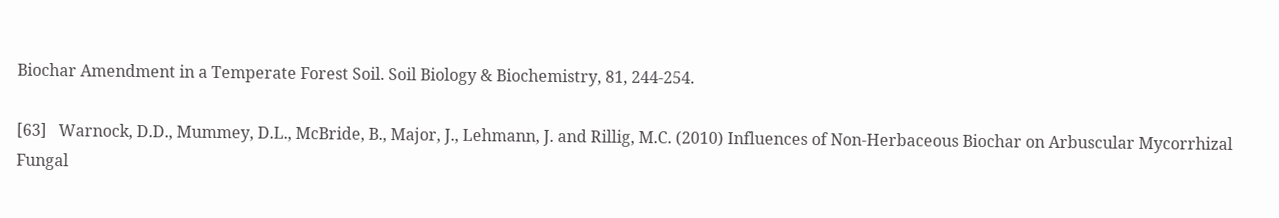Biochar Amendment in a Temperate Forest Soil. Soil Biology & Biochemistry, 81, 244-254.

[63]   Warnock, D.D., Mummey, D.L., McBride, B., Major, J., Lehmann, J. and Rillig, M.C. (2010) Influences of Non-Herbaceous Biochar on Arbuscular Mycorrhizal Fungal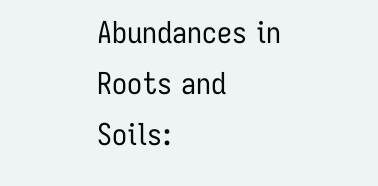Abundances in Roots and Soils: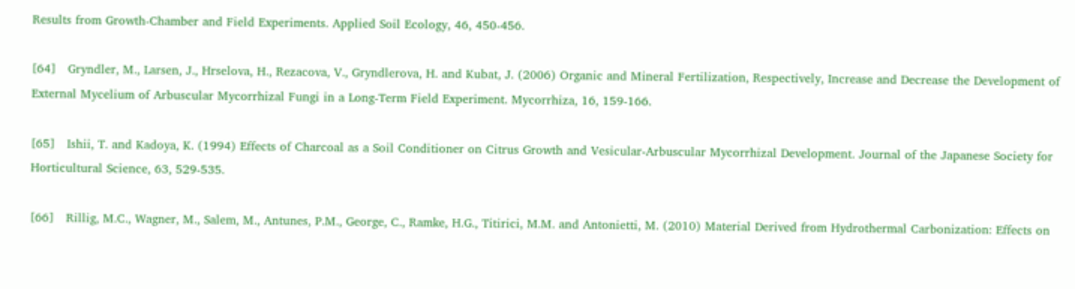Results from Growth-Chamber and Field Experiments. Applied Soil Ecology, 46, 450-456.

[64]   Gryndler, M., Larsen, J., Hrselova, H., Rezacova, V., Gryndlerova, H. and Kubat, J. (2006) Organic and Mineral Fertilization, Respectively, Increase and Decrease the Development of External Mycelium of Arbuscular Mycorrhizal Fungi in a Long-Term Field Experiment. Mycorrhiza, 16, 159-166.

[65]   Ishii, T. and Kadoya, K. (1994) Effects of Charcoal as a Soil Conditioner on Citrus Growth and Vesicular-Arbuscular Mycorrhizal Development. Journal of the Japanese Society for Horticultural Science, 63, 529-535.

[66]   Rillig, M.C., Wagner, M., Salem, M., Antunes, P.M., George, C., Ramke, H.G., Titirici, M.M. and Antonietti, M. (2010) Material Derived from Hydrothermal Carbonization: Effects on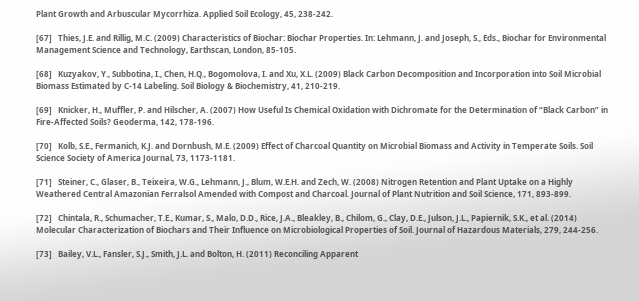Plant Growth and Arbuscular Mycorrhiza. Applied Soil Ecology, 45, 238-242.

[67]   Thies, J.E. and Rillig, M.C. (2009) Characteristics of Biochar: Biochar Properties. In: Lehmann, J. and Joseph, S., Eds., Biochar for Environmental Management Science and Technology, Earthscan, London, 85-105.

[68]   Kuzyakov, Y., Subbotina, I., Chen, H.Q., Bogomolova, I. and Xu, X.L. (2009) Black Carbon Decomposition and Incorporation into Soil Microbial Biomass Estimated by C-14 Labeling. Soil Biology & Biochemistry, 41, 210-219.

[69]   Knicker, H., Muffler, P. and Hilscher, A. (2007) How Useful Is Chemical Oxidation with Dichromate for the Determination of “Black Carbon” in Fire-Affected Soils? Geoderma, 142, 178-196.

[70]   Kolb, S.E., Fermanich, K.J. and Dornbush, M.E. (2009) Effect of Charcoal Quantity on Microbial Biomass and Activity in Temperate Soils. Soil Science Society of America Journal, 73, 1173-1181.

[71]   Steiner, C., Glaser, B., Teixeira, W.G., Lehmann, J., Blum, W.E.H. and Zech, W. (2008) Nitrogen Retention and Plant Uptake on a Highly Weathered Central Amazonian Ferralsol Amended with Compost and Charcoal. Journal of Plant Nutrition and Soil Science, 171, 893-899.

[72]   Chintala, R., Schumacher, T.E., Kumar, S., Malo, D.D., Rice, J.A., Bleakley, B., Chilom, G., Clay, D.E., Julson, J.L., Papiernik, S.K., et al. (2014) Molecular Characterization of Biochars and Their Influence on Microbiological Properties of Soil. Journal of Hazardous Materials, 279, 244-256.

[73]   Bailey, V.L., Fansler, S.J., Smith, J.L. and Bolton, H. (2011) Reconciling Apparent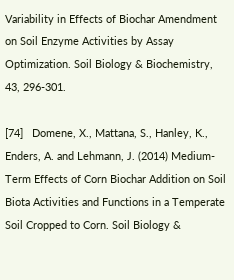Variability in Effects of Biochar Amendment on Soil Enzyme Activities by Assay Optimization. Soil Biology & Biochemistry, 43, 296-301.

[74]   Domene, X., Mattana, S., Hanley, K., Enders, A. and Lehmann, J. (2014) Medium-Term Effects of Corn Biochar Addition on Soil Biota Activities and Functions in a Temperate Soil Cropped to Corn. Soil Biology &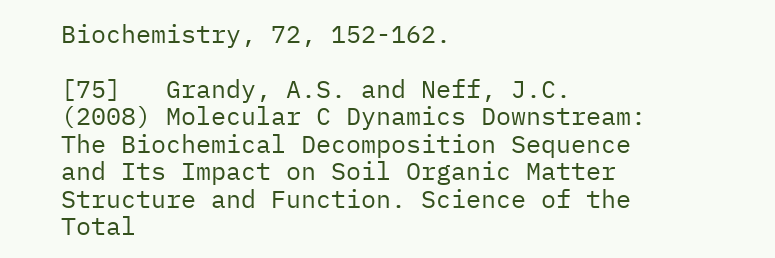Biochemistry, 72, 152-162.

[75]   Grandy, A.S. and Neff, J.C. (2008) Molecular C Dynamics Downstream: The Biochemical Decomposition Sequence and Its Impact on Soil Organic Matter Structure and Function. Science of the Total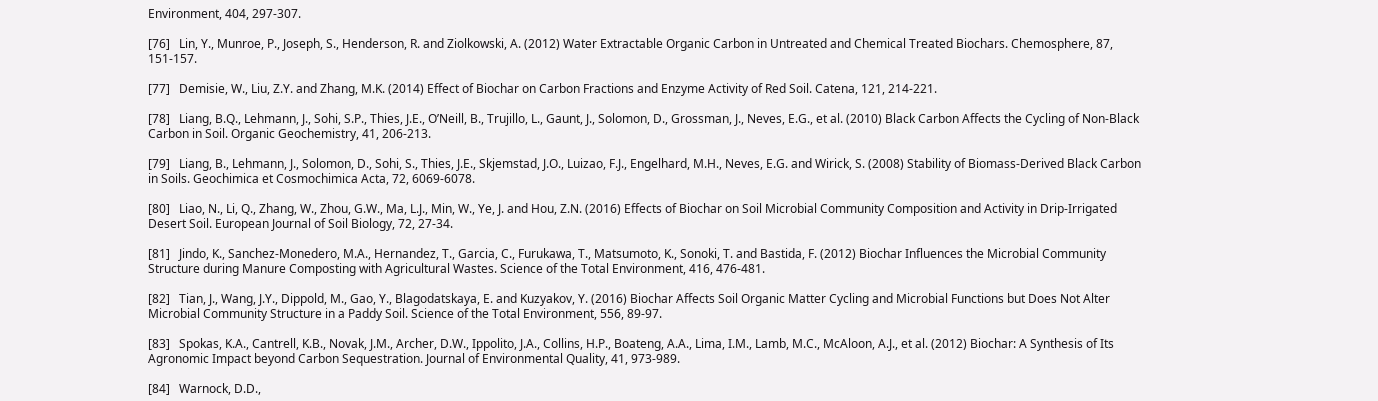Environment, 404, 297-307.

[76]   Lin, Y., Munroe, P., Joseph, S., Henderson, R. and Ziolkowski, A. (2012) Water Extractable Organic Carbon in Untreated and Chemical Treated Biochars. Chemosphere, 87, 151-157.

[77]   Demisie, W., Liu, Z.Y. and Zhang, M.K. (2014) Effect of Biochar on Carbon Fractions and Enzyme Activity of Red Soil. Catena, 121, 214-221.

[78]   Liang, B.Q., Lehmann, J., Sohi, S.P., Thies, J.E., O’Neill, B., Trujillo, L., Gaunt, J., Solomon, D., Grossman, J., Neves, E.G., et al. (2010) Black Carbon Affects the Cycling of Non-Black Carbon in Soil. Organic Geochemistry, 41, 206-213.

[79]   Liang, B., Lehmann, J., Solomon, D., Sohi, S., Thies, J.E., Skjemstad, J.O., Luizao, F.J., Engelhard, M.H., Neves, E.G. and Wirick, S. (2008) Stability of Biomass-Derived Black Carbon in Soils. Geochimica et Cosmochimica Acta, 72, 6069-6078.

[80]   Liao, N., Li, Q., Zhang, W., Zhou, G.W., Ma, L.J., Min, W., Ye, J. and Hou, Z.N. (2016) Effects of Biochar on Soil Microbial Community Composition and Activity in Drip-Irrigated Desert Soil. European Journal of Soil Biology, 72, 27-34.

[81]   Jindo, K., Sanchez-Monedero, M.A., Hernandez, T., Garcia, C., Furukawa, T., Matsumoto, K., Sonoki, T. and Bastida, F. (2012) Biochar Influences the Microbial Community Structure during Manure Composting with Agricultural Wastes. Science of the Total Environment, 416, 476-481.

[82]   Tian, J., Wang, J.Y., Dippold, M., Gao, Y., Blagodatskaya, E. and Kuzyakov, Y. (2016) Biochar Affects Soil Organic Matter Cycling and Microbial Functions but Does Not Alter Microbial Community Structure in a Paddy Soil. Science of the Total Environment, 556, 89-97.

[83]   Spokas, K.A., Cantrell, K.B., Novak, J.M., Archer, D.W., Ippolito, J.A., Collins, H.P., Boateng, A.A., Lima, I.M., Lamb, M.C., McAloon, A.J., et al. (2012) Biochar: A Synthesis of Its Agronomic Impact beyond Carbon Sequestration. Journal of Environmental Quality, 41, 973-989.

[84]   Warnock, D.D.,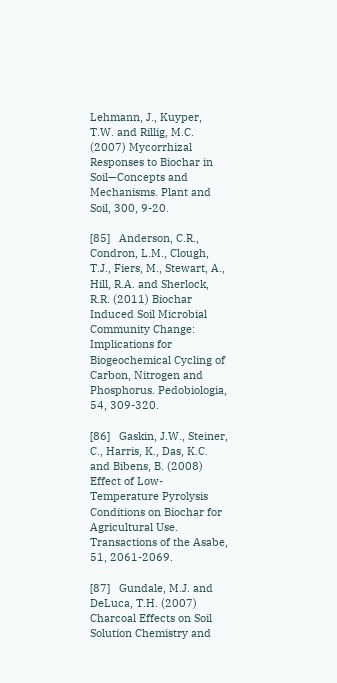Lehmann, J., Kuyper, T.W. and Rillig, M.C. (2007) Mycorrhizal Responses to Biochar in Soil—Concepts and Mechanisms. Plant and Soil, 300, 9-20.

[85]   Anderson, C.R., Condron, L.M., Clough, T.J., Fiers, M., Stewart, A., Hill, R.A. and Sherlock, R.R. (2011) Biochar Induced Soil Microbial Community Change: Implications for Biogeochemical Cycling of Carbon, Nitrogen and Phosphorus. Pedobiologia, 54, 309-320.

[86]   Gaskin, J.W., Steiner, C., Harris, K., Das, K.C. and Bibens, B. (2008) Effect of Low-Temperature Pyrolysis Conditions on Biochar for Agricultural Use. Transactions of the Asabe, 51, 2061-2069.

[87]   Gundale, M.J. and DeLuca, T.H. (2007) Charcoal Effects on Soil Solution Chemistry and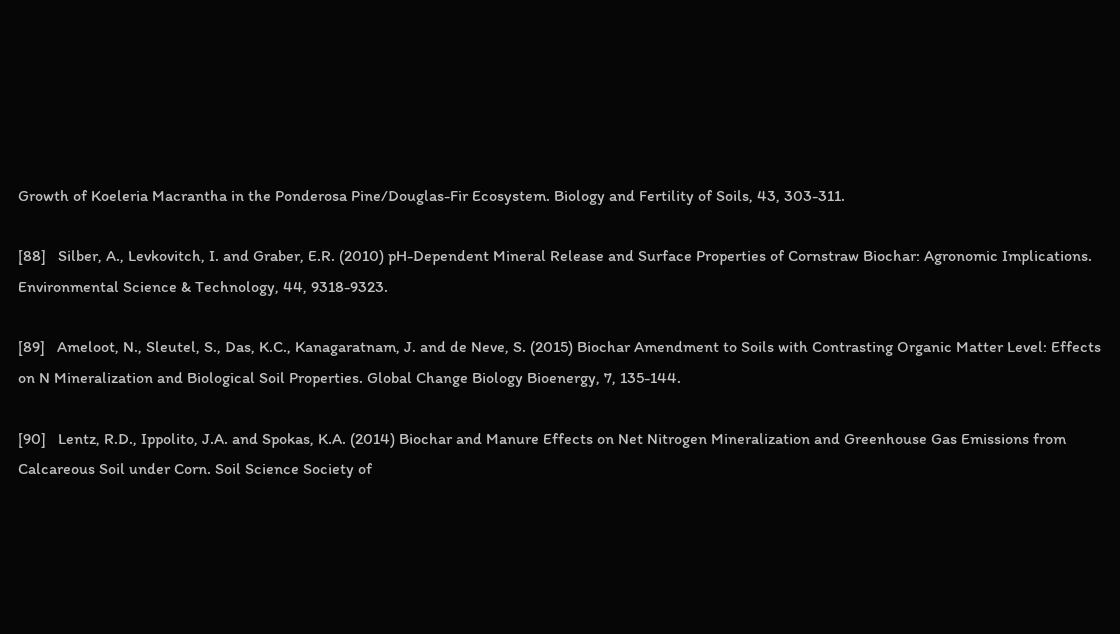Growth of Koeleria Macrantha in the Ponderosa Pine/Douglas-Fir Ecosystem. Biology and Fertility of Soils, 43, 303-311.

[88]   Silber, A., Levkovitch, I. and Graber, E.R. (2010) pH-Dependent Mineral Release and Surface Properties of Cornstraw Biochar: Agronomic Implications. Environmental Science & Technology, 44, 9318-9323.

[89]   Ameloot, N., Sleutel, S., Das, K.C., Kanagaratnam, J. and de Neve, S. (2015) Biochar Amendment to Soils with Contrasting Organic Matter Level: Effects on N Mineralization and Biological Soil Properties. Global Change Biology Bioenergy, 7, 135-144.

[90]   Lentz, R.D., Ippolito, J.A. and Spokas, K.A. (2014) Biochar and Manure Effects on Net Nitrogen Mineralization and Greenhouse Gas Emissions from Calcareous Soil under Corn. Soil Science Society of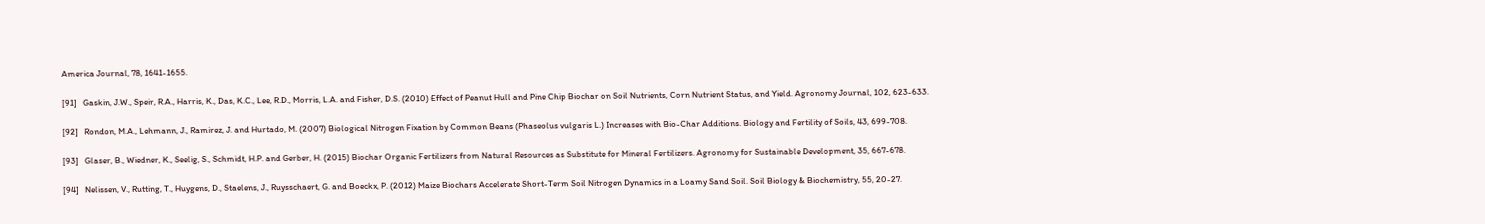America Journal, 78, 1641-1655.

[91]   Gaskin, J.W., Speir, R.A., Harris, K., Das, K.C., Lee, R.D., Morris, L.A. and Fisher, D.S. (2010) Effect of Peanut Hull and Pine Chip Biochar on Soil Nutrients, Corn Nutrient Status, and Yield. Agronomy Journal, 102, 623-633.

[92]   Rondon, M.A., Lehmann, J., Ramirez, J. and Hurtado, M. (2007) Biological Nitrogen Fixation by Common Beans (Phaseolus vulgaris L.) Increases with Bio-Char Additions. Biology and Fertility of Soils, 43, 699-708.

[93]   Glaser, B., Wiedner, K., Seelig, S., Schmidt, H.P. and Gerber, H. (2015) Biochar Organic Fertilizers from Natural Resources as Substitute for Mineral Fertilizers. Agronomy for Sustainable Development, 35, 667-678.

[94]   Nelissen, V., Rutting, T., Huygens, D., Staelens, J., Ruysschaert, G. and Boeckx, P. (2012) Maize Biochars Accelerate Short-Term Soil Nitrogen Dynamics in a Loamy Sand Soil. Soil Biology & Biochemistry, 55, 20-27.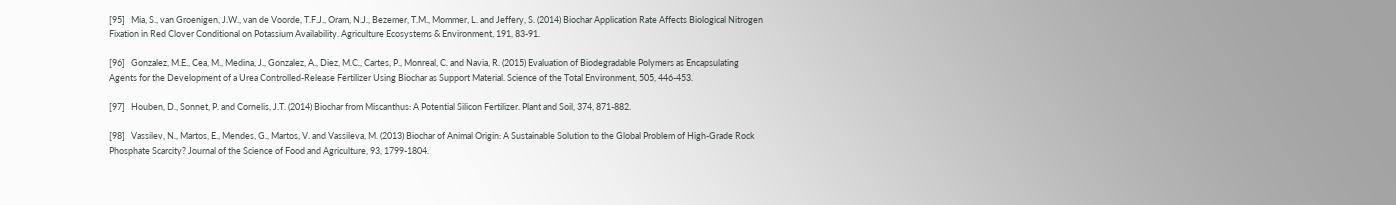[95]   Mia, S., van Groenigen, J.W., van de Voorde, T.F.J., Oram, N.J., Bezemer, T.M., Mommer, L. and Jeffery, S. (2014) Biochar Application Rate Affects Biological Nitrogen Fixation in Red Clover Conditional on Potassium Availability. Agriculture Ecosystems & Environment, 191, 83-91.

[96]   Gonzalez, M.E., Cea, M., Medina, J., Gonzalez, A., Diez, M.C., Cartes, P., Monreal, C. and Navia, R. (2015) Evaluation of Biodegradable Polymers as Encapsulating Agents for the Development of a Urea Controlled-Release Fertilizer Using Biochar as Support Material. Science of the Total Environment, 505, 446-453.

[97]   Houben, D., Sonnet, P. and Cornelis, J.T. (2014) Biochar from Miscanthus: A Potential Silicon Fertilizer. Plant and Soil, 374, 871-882.

[98]   Vassilev, N., Martos, E., Mendes, G., Martos, V. and Vassileva, M. (2013) Biochar of Animal Origin: A Sustainable Solution to the Global Problem of High-Grade Rock Phosphate Scarcity? Journal of the Science of Food and Agriculture, 93, 1799-1804.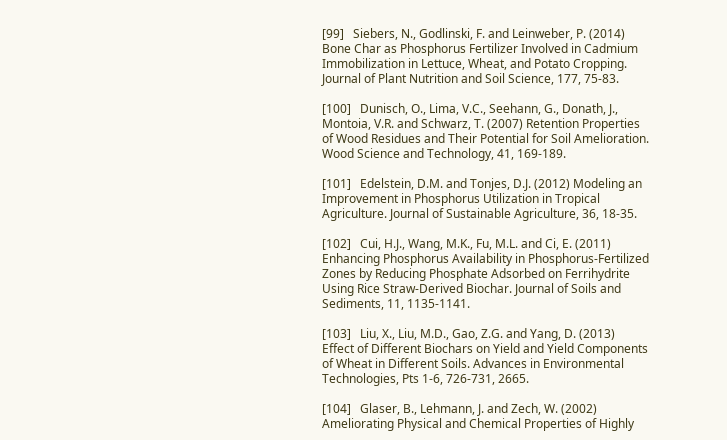[99]   Siebers, N., Godlinski, F. and Leinweber, P. (2014) Bone Char as Phosphorus Fertilizer Involved in Cadmium Immobilization in Lettuce, Wheat, and Potato Cropping. Journal of Plant Nutrition and Soil Science, 177, 75-83.

[100]   Dunisch, O., Lima, V.C., Seehann, G., Donath, J., Montoia, V.R. and Schwarz, T. (2007) Retention Properties of Wood Residues and Their Potential for Soil Amelioration. Wood Science and Technology, 41, 169-189.

[101]   Edelstein, D.M. and Tonjes, D.J. (2012) Modeling an Improvement in Phosphorus Utilization in Tropical Agriculture. Journal of Sustainable Agriculture, 36, 18-35.

[102]   Cui, H.J., Wang, M.K., Fu, M.L. and Ci, E. (2011) Enhancing Phosphorus Availability in Phosphorus-Fertilized Zones by Reducing Phosphate Adsorbed on Ferrihydrite Using Rice Straw-Derived Biochar. Journal of Soils and Sediments, 11, 1135-1141.

[103]   Liu, X., Liu, M.D., Gao, Z.G. and Yang, D. (2013) Effect of Different Biochars on Yield and Yield Components of Wheat in Different Soils. Advances in Environmental Technologies, Pts 1-6, 726-731, 2665.

[104]   Glaser, B., Lehmann, J. and Zech, W. (2002) Ameliorating Physical and Chemical Properties of Highly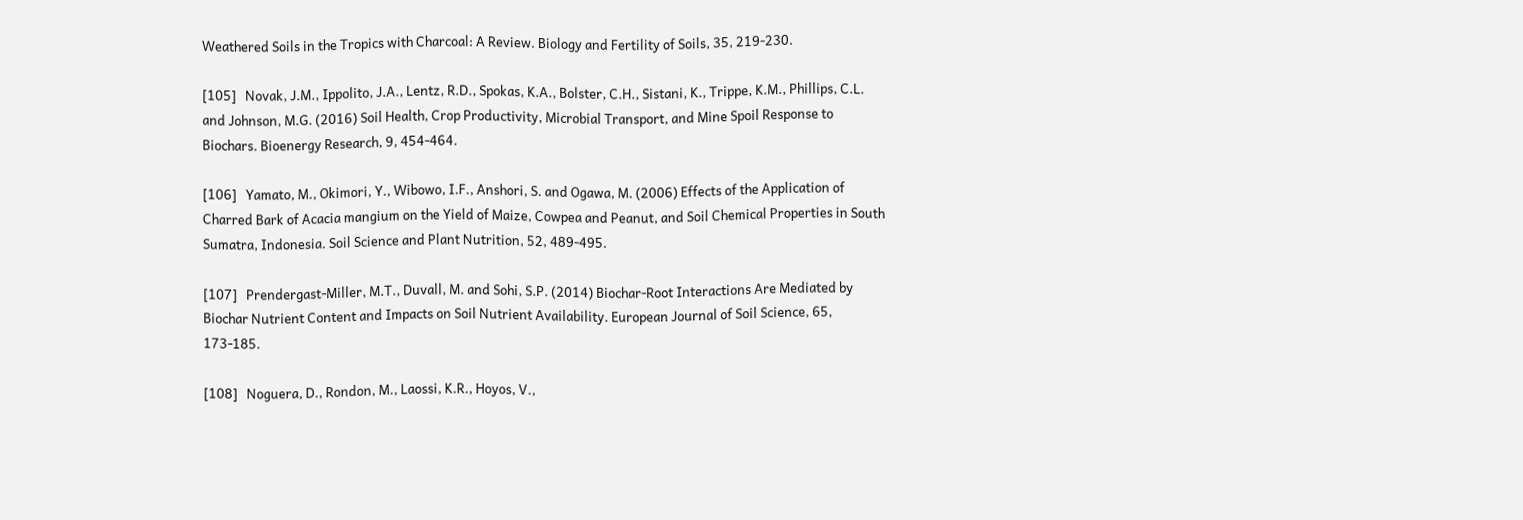Weathered Soils in the Tropics with Charcoal: A Review. Biology and Fertility of Soils, 35, 219-230.

[105]   Novak, J.M., Ippolito, J.A., Lentz, R.D., Spokas, K.A., Bolster, C.H., Sistani, K., Trippe, K.M., Phillips, C.L. and Johnson, M.G. (2016) Soil Health, Crop Productivity, Microbial Transport, and Mine Spoil Response to Biochars. Bioenergy Research, 9, 454-464.

[106]   Yamato, M., Okimori, Y., Wibowo, I.F., Anshori, S. and Ogawa, M. (2006) Effects of the Application of Charred Bark of Acacia mangium on the Yield of Maize, Cowpea and Peanut, and Soil Chemical Properties in South Sumatra, Indonesia. Soil Science and Plant Nutrition, 52, 489-495.

[107]   Prendergast-Miller, M.T., Duvall, M. and Sohi, S.P. (2014) Biochar-Root Interactions Are Mediated by Biochar Nutrient Content and Impacts on Soil Nutrient Availability. European Journal of Soil Science, 65, 173-185.

[108]   Noguera, D., Rondon, M., Laossi, K.R., Hoyos, V.,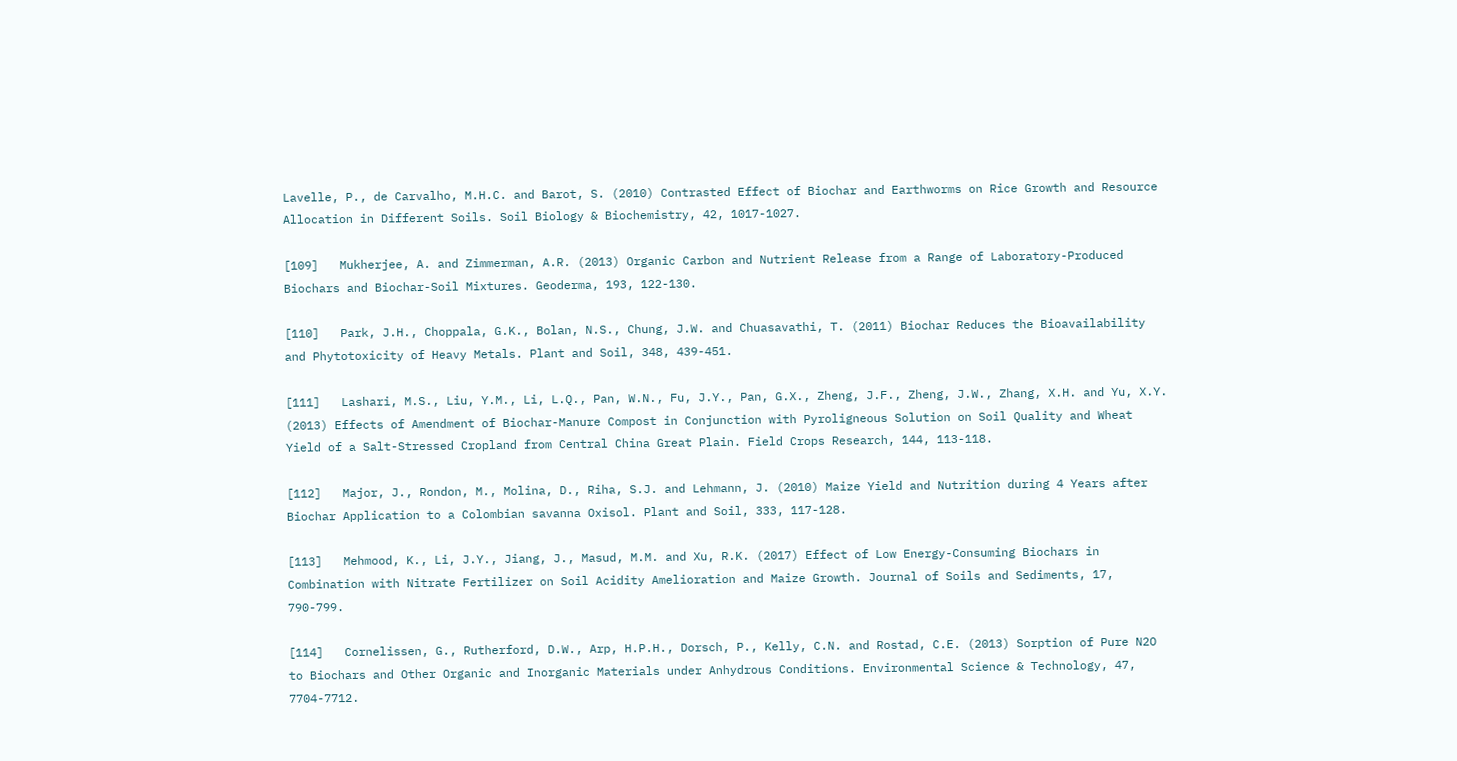Lavelle, P., de Carvalho, M.H.C. and Barot, S. (2010) Contrasted Effect of Biochar and Earthworms on Rice Growth and Resource Allocation in Different Soils. Soil Biology & Biochemistry, 42, 1017-1027.

[109]   Mukherjee, A. and Zimmerman, A.R. (2013) Organic Carbon and Nutrient Release from a Range of Laboratory-Produced Biochars and Biochar-Soil Mixtures. Geoderma, 193, 122-130.

[110]   Park, J.H., Choppala, G.K., Bolan, N.S., Chung, J.W. and Chuasavathi, T. (2011) Biochar Reduces the Bioavailability and Phytotoxicity of Heavy Metals. Plant and Soil, 348, 439-451.

[111]   Lashari, M.S., Liu, Y.M., Li, L.Q., Pan, W.N., Fu, J.Y., Pan, G.X., Zheng, J.F., Zheng, J.W., Zhang, X.H. and Yu, X.Y. (2013) Effects of Amendment of Biochar-Manure Compost in Conjunction with Pyroligneous Solution on Soil Quality and Wheat Yield of a Salt-Stressed Cropland from Central China Great Plain. Field Crops Research, 144, 113-118.

[112]   Major, J., Rondon, M., Molina, D., Riha, S.J. and Lehmann, J. (2010) Maize Yield and Nutrition during 4 Years after Biochar Application to a Colombian savanna Oxisol. Plant and Soil, 333, 117-128.

[113]   Mehmood, K., Li, J.Y., Jiang, J., Masud, M.M. and Xu, R.K. (2017) Effect of Low Energy-Consuming Biochars in Combination with Nitrate Fertilizer on Soil Acidity Amelioration and Maize Growth. Journal of Soils and Sediments, 17, 790-799.

[114]   Cornelissen, G., Rutherford, D.W., Arp, H.P.H., Dorsch, P., Kelly, C.N. and Rostad, C.E. (2013) Sorption of Pure N2O to Biochars and Other Organic and Inorganic Materials under Anhydrous Conditions. Environmental Science & Technology, 47, 7704-7712.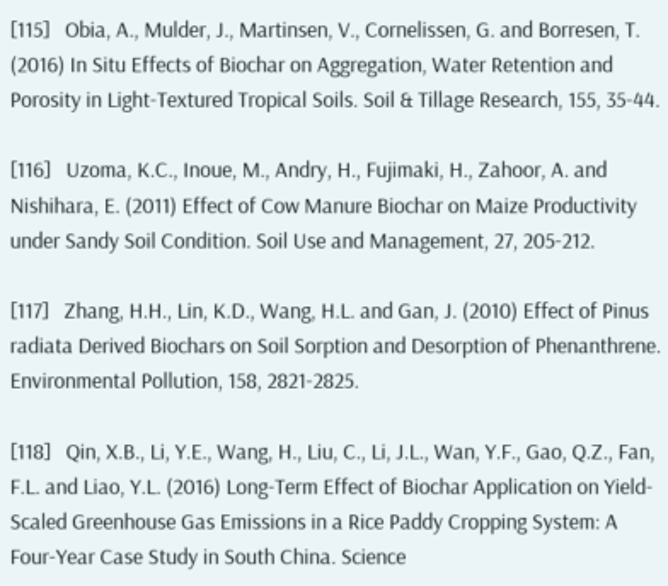[115]   Obia, A., Mulder, J., Martinsen, V., Cornelissen, G. and Borresen, T. (2016) In Situ Effects of Biochar on Aggregation, Water Retention and Porosity in Light-Textured Tropical Soils. Soil & Tillage Research, 155, 35-44.

[116]   Uzoma, K.C., Inoue, M., Andry, H., Fujimaki, H., Zahoor, A. and Nishihara, E. (2011) Effect of Cow Manure Biochar on Maize Productivity under Sandy Soil Condition. Soil Use and Management, 27, 205-212.

[117]   Zhang, H.H., Lin, K.D., Wang, H.L. and Gan, J. (2010) Effect of Pinus radiata Derived Biochars on Soil Sorption and Desorption of Phenanthrene. Environmental Pollution, 158, 2821-2825.

[118]   Qin, X.B., Li, Y.E., Wang, H., Liu, C., Li, J.L., Wan, Y.F., Gao, Q.Z., Fan, F.L. and Liao, Y.L. (2016) Long-Term Effect of Biochar Application on Yield-Scaled Greenhouse Gas Emissions in a Rice Paddy Cropping System: A Four-Year Case Study in South China. Science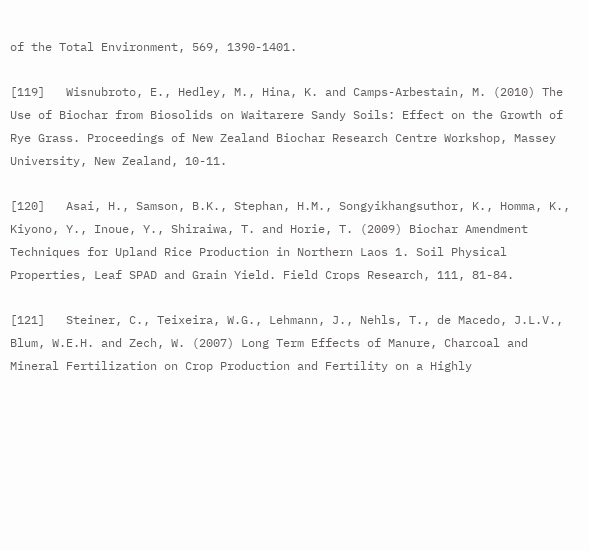of the Total Environment, 569, 1390-1401.

[119]   Wisnubroto, E., Hedley, M., Hina, K. and Camps-Arbestain, M. (2010) The Use of Biochar from Biosolids on Waitarere Sandy Soils: Effect on the Growth of Rye Grass. Proceedings of New Zealand Biochar Research Centre Workshop, Massey University, New Zealand, 10-11.

[120]   Asai, H., Samson, B.K., Stephan, H.M., Songyikhangsuthor, K., Homma, K., Kiyono, Y., Inoue, Y., Shiraiwa, T. and Horie, T. (2009) Biochar Amendment Techniques for Upland Rice Production in Northern Laos 1. Soil Physical Properties, Leaf SPAD and Grain Yield. Field Crops Research, 111, 81-84.

[121]   Steiner, C., Teixeira, W.G., Lehmann, J., Nehls, T., de Macedo, J.L.V., Blum, W.E.H. and Zech, W. (2007) Long Term Effects of Manure, Charcoal and Mineral Fertilization on Crop Production and Fertility on a Highly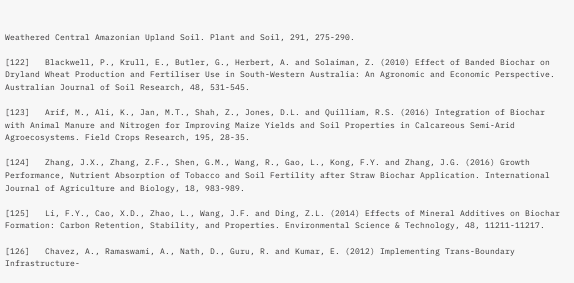Weathered Central Amazonian Upland Soil. Plant and Soil, 291, 275-290.

[122]   Blackwell, P., Krull, E., Butler, G., Herbert, A. and Solaiman, Z. (2010) Effect of Banded Biochar on Dryland Wheat Production and Fertiliser Use in South-Western Australia: An Agronomic and Economic Perspective. Australian Journal of Soil Research, 48, 531-545.

[123]   Arif, M., Ali, K., Jan, M.T., Shah, Z., Jones, D.L. and Quilliam, R.S. (2016) Integration of Biochar with Animal Manure and Nitrogen for Improving Maize Yields and Soil Properties in Calcareous Semi-Arid Agroecosystems. Field Crops Research, 195, 28-35.

[124]   Zhang, J.X., Zhang, Z.F., Shen, G.M., Wang, R., Gao, L., Kong, F.Y. and Zhang, J.G. (2016) Growth Performance, Nutrient Absorption of Tobacco and Soil Fertility after Straw Biochar Application. International Journal of Agriculture and Biology, 18, 983-989.

[125]   Li, F.Y., Cao, X.D., Zhao, L., Wang, J.F. and Ding, Z.L. (2014) Effects of Mineral Additives on Biochar Formation: Carbon Retention, Stability, and Properties. Environmental Science & Technology, 48, 11211-11217.

[126]   Chavez, A., Ramaswami, A., Nath, D., Guru, R. and Kumar, E. (2012) Implementing Trans-Boundary Infrastructure-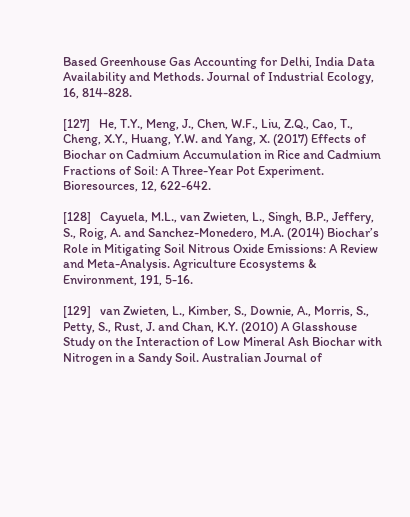Based Greenhouse Gas Accounting for Delhi, India Data Availability and Methods. Journal of Industrial Ecology, 16, 814-828.

[127]   He, T.Y., Meng, J., Chen, W.F., Liu, Z.Q., Cao, T., Cheng, X.Y., Huang, Y.W. and Yang, X. (2017) Effects of Biochar on Cadmium Accumulation in Rice and Cadmium Fractions of Soil: A Three-Year Pot Experiment. Bioresources, 12, 622-642.

[128]   Cayuela, M.L., van Zwieten, L., Singh, B.P., Jeffery, S., Roig, A. and Sanchez-Monedero, M.A. (2014) Biochar’s Role in Mitigating Soil Nitrous Oxide Emissions: A Review and Meta-Analysis. Agriculture Ecosystems & Environment, 191, 5-16.

[129]   van Zwieten, L., Kimber, S., Downie, A., Morris, S., Petty, S., Rust, J. and Chan, K.Y. (2010) A Glasshouse Study on the Interaction of Low Mineral Ash Biochar with Nitrogen in a Sandy Soil. Australian Journal of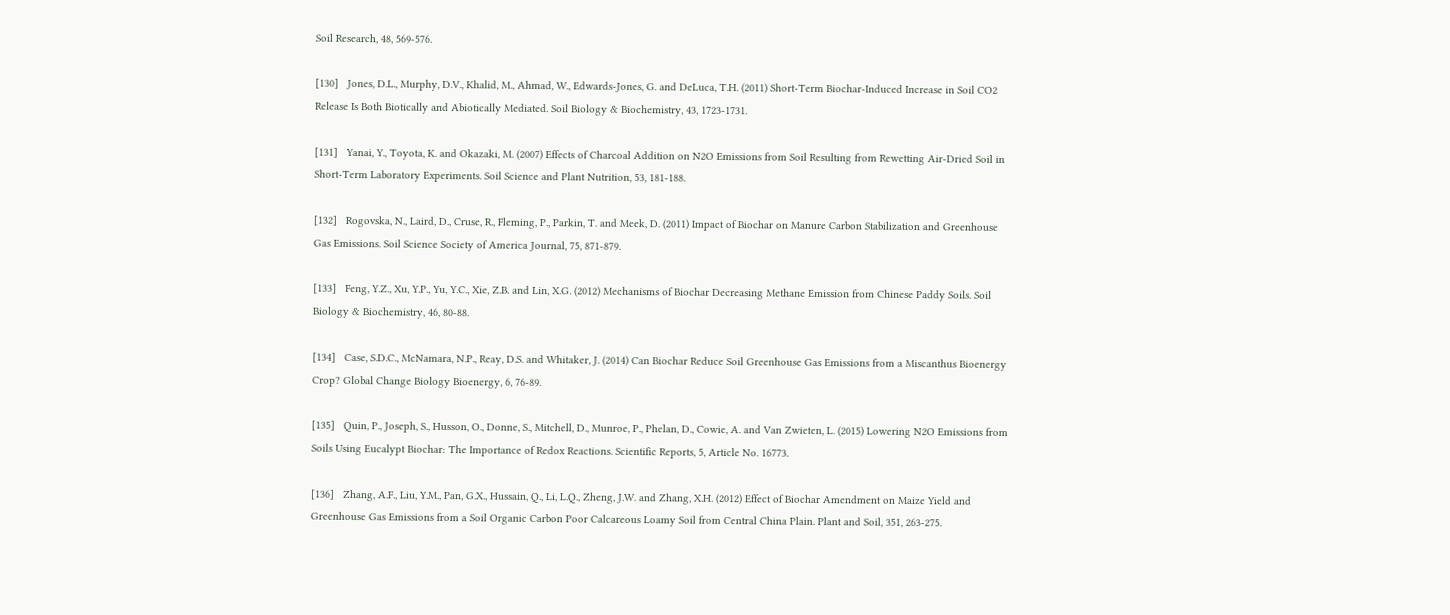Soil Research, 48, 569-576.

[130]   Jones, D.L., Murphy, D.V., Khalid, M., Ahmad, W., Edwards-Jones, G. and DeLuca, T.H. (2011) Short-Term Biochar-Induced Increase in Soil CO2 Release Is Both Biotically and Abiotically Mediated. Soil Biology & Biochemistry, 43, 1723-1731.

[131]   Yanai, Y., Toyota, K. and Okazaki, M. (2007) Effects of Charcoal Addition on N2O Emissions from Soil Resulting from Rewetting Air-Dried Soil in Short-Term Laboratory Experiments. Soil Science and Plant Nutrition, 53, 181-188.

[132]   Rogovska, N., Laird, D., Cruse, R., Fleming, P., Parkin, T. and Meek, D. (2011) Impact of Biochar on Manure Carbon Stabilization and Greenhouse Gas Emissions. Soil Science Society of America Journal, 75, 871-879.

[133]   Feng, Y.Z., Xu, Y.P., Yu, Y.C., Xie, Z.B. and Lin, X.G. (2012) Mechanisms of Biochar Decreasing Methane Emission from Chinese Paddy Soils. Soil Biology & Biochemistry, 46, 80-88.

[134]   Case, S.D.C., McNamara, N.P., Reay, D.S. and Whitaker, J. (2014) Can Biochar Reduce Soil Greenhouse Gas Emissions from a Miscanthus Bioenergy Crop? Global Change Biology Bioenergy, 6, 76-89.

[135]   Quin, P., Joseph, S., Husson, O., Donne, S., Mitchell, D., Munroe, P., Phelan, D., Cowie, A. and Van Zwieten, L. (2015) Lowering N2O Emissions from Soils Using Eucalypt Biochar: The Importance of Redox Reactions. Scientific Reports, 5, Article No. 16773.

[136]   Zhang, A.F., Liu, Y.M., Pan, G.X., Hussain, Q., Li, L.Q., Zheng, J.W. and Zhang, X.H. (2012) Effect of Biochar Amendment on Maize Yield and Greenhouse Gas Emissions from a Soil Organic Carbon Poor Calcareous Loamy Soil from Central China Plain. Plant and Soil, 351, 263-275.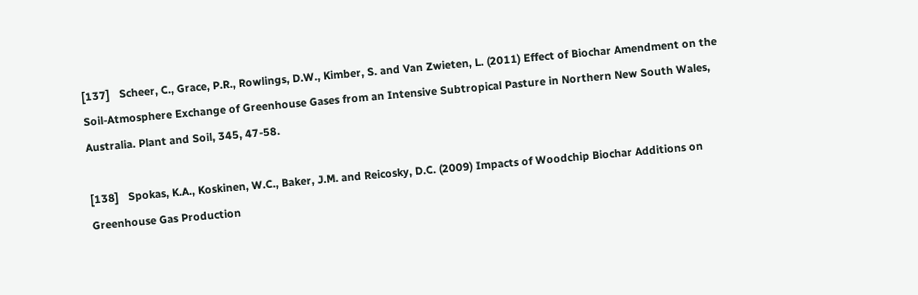[137]   Scheer, C., Grace, P.R., Rowlings, D.W., Kimber, S. and Van Zwieten, L. (2011) Effect of Biochar Amendment on the Soil-Atmosphere Exchange of Greenhouse Gases from an Intensive Subtropical Pasture in Northern New South Wales, Australia. Plant and Soil, 345, 47-58.

[138]   Spokas, K.A., Koskinen, W.C., Baker, J.M. and Reicosky, D.C. (2009) Impacts of Woodchip Biochar Additions on Greenhouse Gas Production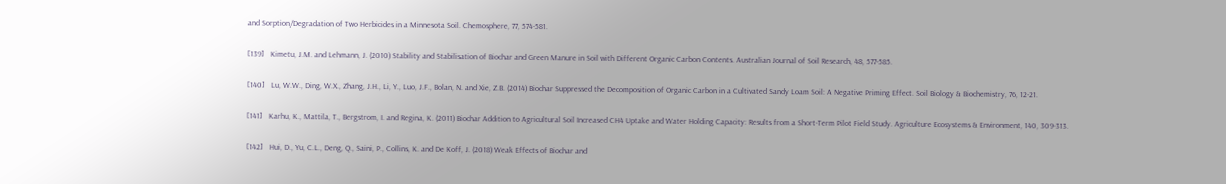and Sorption/Degradation of Two Herbicides in a Minnesota Soil. Chemosphere, 77, 574-581.

[139]   Kimetu, J.M. and Lehmann, J. (2010) Stability and Stabilisation of Biochar and Green Manure in Soil with Different Organic Carbon Contents. Australian Journal of Soil Research, 48, 577-585.

[140]   Lu, W.W., Ding, W.X., Zhang, J.H., Li, Y., Luo, J.F., Bolan, N. and Xie, Z.B. (2014) Biochar Suppressed the Decomposition of Organic Carbon in a Cultivated Sandy Loam Soil: A Negative Priming Effect. Soil Biology & Biochemistry, 76, 12-21.

[141]   Karhu, K., Mattila, T., Bergstrom, I. and Regina, K. (2011) Biochar Addition to Agricultural Soil Increased CH4 Uptake and Water Holding Capacity: Results from a Short-Term Pilot Field Study. Agriculture Ecosystems & Environment, 140, 309-313.

[142]   Hui, D., Yu, C.L., Deng, Q., Saini, P., Collins, K. and De Koff, J. (2018) Weak Effects of Biochar and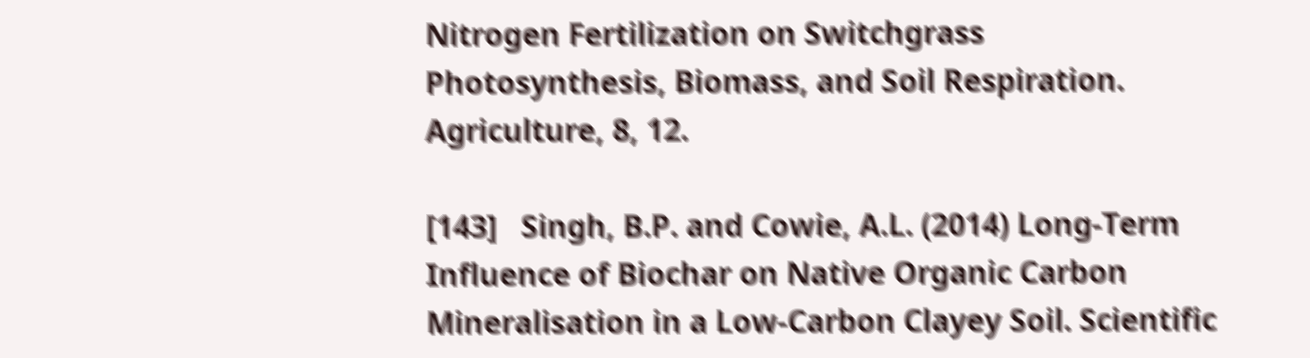Nitrogen Fertilization on Switchgrass Photosynthesis, Biomass, and Soil Respiration. Agriculture, 8, 12.

[143]   Singh, B.P. and Cowie, A.L. (2014) Long-Term Influence of Biochar on Native Organic Carbon Mineralisation in a Low-Carbon Clayey Soil. Scientific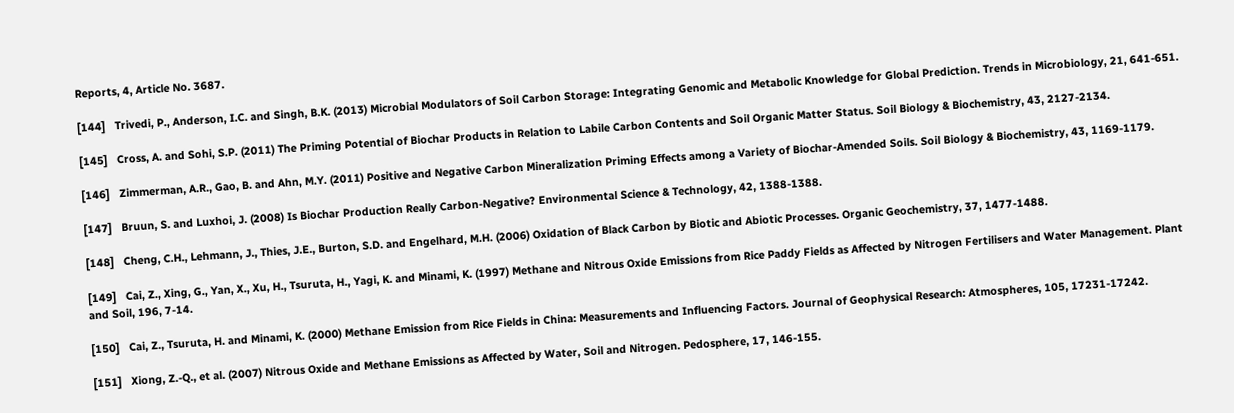Reports, 4, Article No. 3687.

[144]   Trivedi, P., Anderson, I.C. and Singh, B.K. (2013) Microbial Modulators of Soil Carbon Storage: Integrating Genomic and Metabolic Knowledge for Global Prediction. Trends in Microbiology, 21, 641-651.

[145]   Cross, A. and Sohi, S.P. (2011) The Priming Potential of Biochar Products in Relation to Labile Carbon Contents and Soil Organic Matter Status. Soil Biology & Biochemistry, 43, 2127-2134.

[146]   Zimmerman, A.R., Gao, B. and Ahn, M.Y. (2011) Positive and Negative Carbon Mineralization Priming Effects among a Variety of Biochar-Amended Soils. Soil Biology & Biochemistry, 43, 1169-1179.

[147]   Bruun, S. and Luxhoi, J. (2008) Is Biochar Production Really Carbon-Negative? Environmental Science & Technology, 42, 1388-1388.

[148]   Cheng, C.H., Lehmann, J., Thies, J.E., Burton, S.D. and Engelhard, M.H. (2006) Oxidation of Black Carbon by Biotic and Abiotic Processes. Organic Geochemistry, 37, 1477-1488.

[149]   Cai, Z., Xing, G., Yan, X., Xu, H., Tsuruta, H., Yagi, K. and Minami, K. (1997) Methane and Nitrous Oxide Emissions from Rice Paddy Fields as Affected by Nitrogen Fertilisers and Water Management. Plant and Soil, 196, 7-14.

[150]   Cai, Z., Tsuruta, H. and Minami, K. (2000) Methane Emission from Rice Fields in China: Measurements and Influencing Factors. Journal of Geophysical Research: Atmospheres, 105, 17231-17242.

[151]   Xiong, Z.-Q., et al. (2007) Nitrous Oxide and Methane Emissions as Affected by Water, Soil and Nitrogen. Pedosphere, 17, 146-155.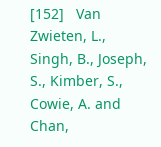[152]   Van Zwieten, L., Singh, B., Joseph, S., Kimber, S., Cowie, A. and Chan,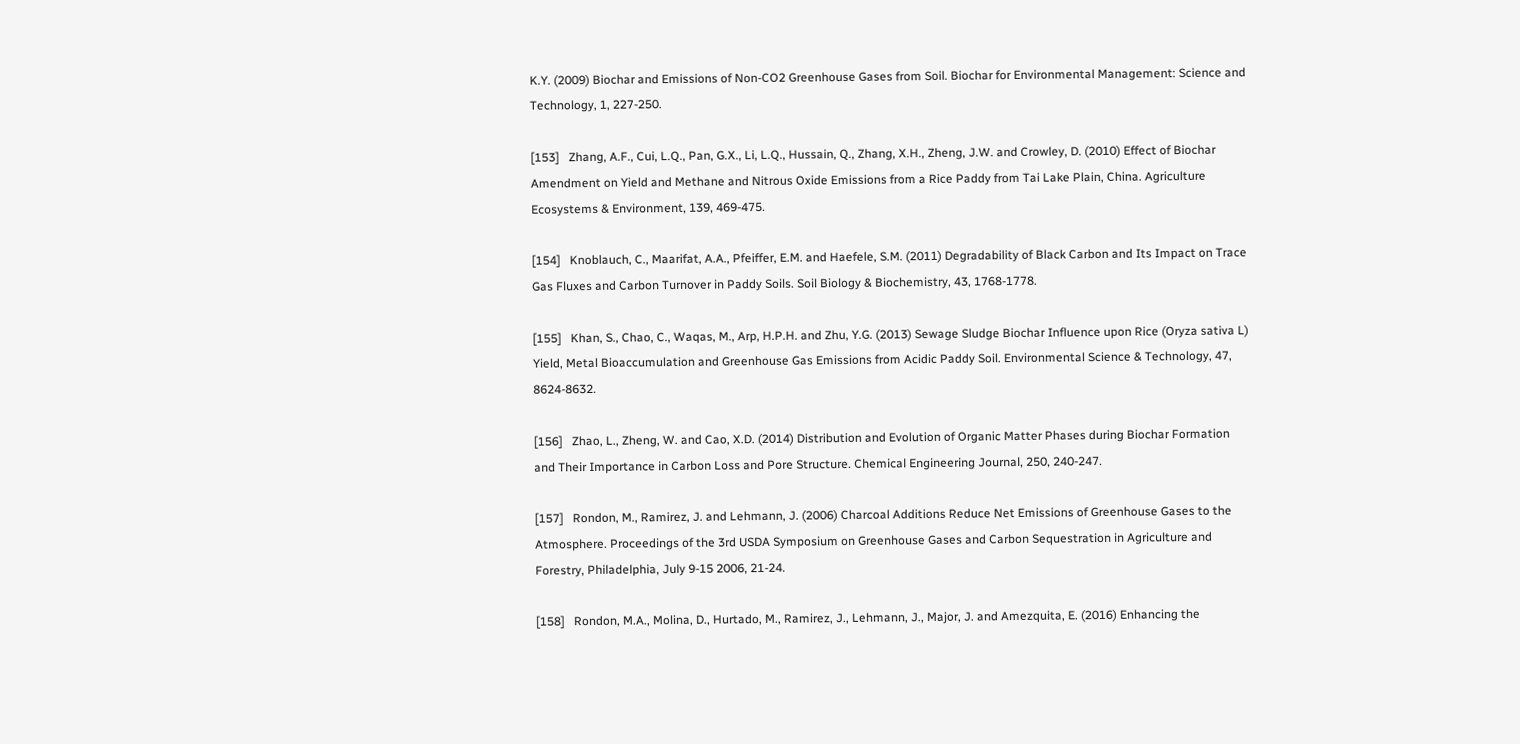K.Y. (2009) Biochar and Emissions of Non-CO2 Greenhouse Gases from Soil. Biochar for Environmental Management: Science and Technology, 1, 227-250.

[153]   Zhang, A.F., Cui, L.Q., Pan, G.X., Li, L.Q., Hussain, Q., Zhang, X.H., Zheng, J.W. and Crowley, D. (2010) Effect of Biochar Amendment on Yield and Methane and Nitrous Oxide Emissions from a Rice Paddy from Tai Lake Plain, China. Agriculture Ecosystems & Environment, 139, 469-475.

[154]   Knoblauch, C., Maarifat, A.A., Pfeiffer, E.M. and Haefele, S.M. (2011) Degradability of Black Carbon and Its Impact on Trace Gas Fluxes and Carbon Turnover in Paddy Soils. Soil Biology & Biochemistry, 43, 1768-1778.

[155]   Khan, S., Chao, C., Waqas, M., Arp, H.P.H. and Zhu, Y.G. (2013) Sewage Sludge Biochar Influence upon Rice (Oryza sativa L) Yield, Metal Bioaccumulation and Greenhouse Gas Emissions from Acidic Paddy Soil. Environmental Science & Technology, 47, 8624-8632.

[156]   Zhao, L., Zheng, W. and Cao, X.D. (2014) Distribution and Evolution of Organic Matter Phases during Biochar Formation and Their Importance in Carbon Loss and Pore Structure. Chemical Engineering Journal, 250, 240-247.

[157]   Rondon, M., Ramirez, J. and Lehmann, J. (2006) Charcoal Additions Reduce Net Emissions of Greenhouse Gases to the Atmosphere. Proceedings of the 3rd USDA Symposium on Greenhouse Gases and Carbon Sequestration in Agriculture and Forestry, Philadelphia, July 9-15 2006, 21-24.

[158]   Rondon, M.A., Molina, D., Hurtado, M., Ramirez, J., Lehmann, J., Major, J. and Amezquita, E. (2016) Enhancing the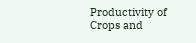Productivity of Crops and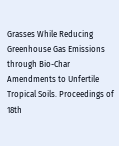Grasses While Reducing Greenhouse Gas Emissions through Bio-Char Amendments to Unfertile Tropical Soils. Proceedings of 18th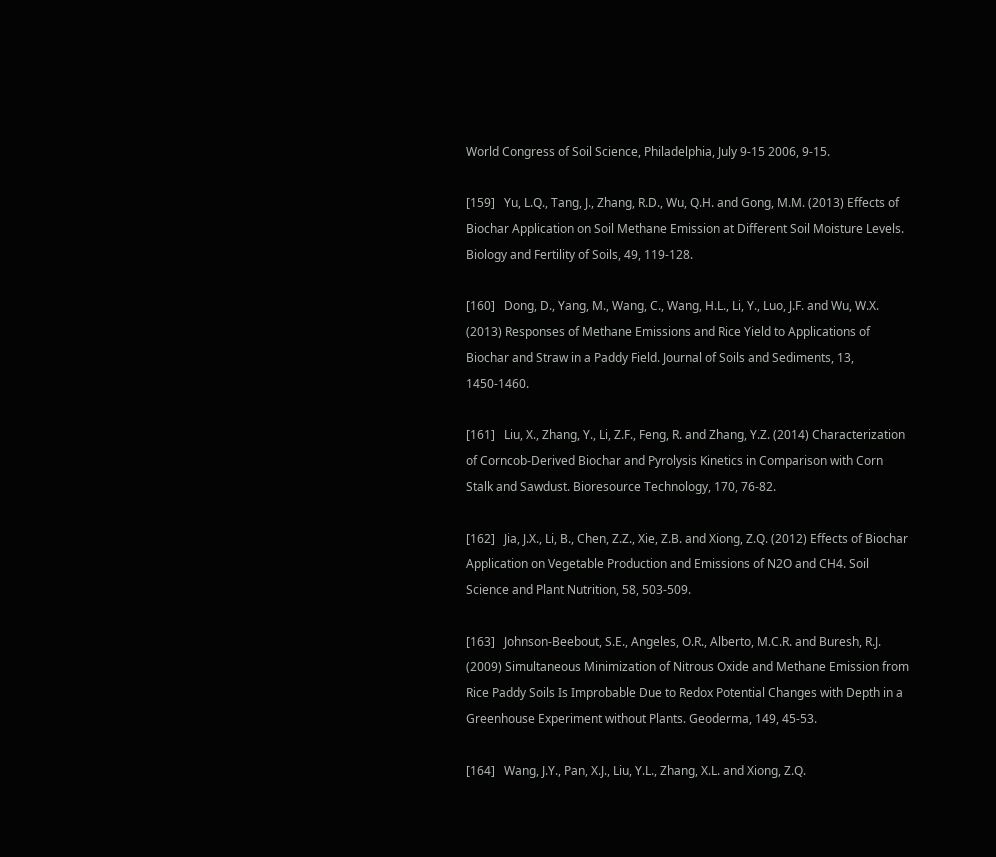World Congress of Soil Science, Philadelphia, July 9-15 2006, 9-15.

[159]   Yu, L.Q., Tang, J., Zhang, R.D., Wu, Q.H. and Gong, M.M. (2013) Effects of Biochar Application on Soil Methane Emission at Different Soil Moisture Levels. Biology and Fertility of Soils, 49, 119-128.

[160]   Dong, D., Yang, M., Wang, C., Wang, H.L., Li, Y., Luo, J.F. and Wu, W.X. (2013) Responses of Methane Emissions and Rice Yield to Applications of Biochar and Straw in a Paddy Field. Journal of Soils and Sediments, 13, 1450-1460.

[161]   Liu, X., Zhang, Y., Li, Z.F., Feng, R. and Zhang, Y.Z. (2014) Characterization of Corncob-Derived Biochar and Pyrolysis Kinetics in Comparison with Corn Stalk and Sawdust. Bioresource Technology, 170, 76-82.

[162]   Jia, J.X., Li, B., Chen, Z.Z., Xie, Z.B. and Xiong, Z.Q. (2012) Effects of Biochar Application on Vegetable Production and Emissions of N2O and CH4. Soil Science and Plant Nutrition, 58, 503-509.

[163]   Johnson-Beebout, S.E., Angeles, O.R., Alberto, M.C.R. and Buresh, R.J. (2009) Simultaneous Minimization of Nitrous Oxide and Methane Emission from Rice Paddy Soils Is Improbable Due to Redox Potential Changes with Depth in a Greenhouse Experiment without Plants. Geoderma, 149, 45-53.

[164]   Wang, J.Y., Pan, X.J., Liu, Y.L., Zhang, X.L. and Xiong, Z.Q.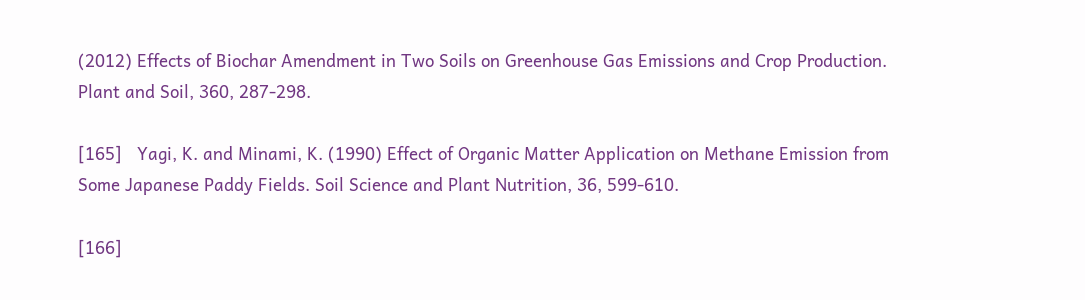(2012) Effects of Biochar Amendment in Two Soils on Greenhouse Gas Emissions and Crop Production. Plant and Soil, 360, 287-298.

[165]   Yagi, K. and Minami, K. (1990) Effect of Organic Matter Application on Methane Emission from Some Japanese Paddy Fields. Soil Science and Plant Nutrition, 36, 599-610.

[166]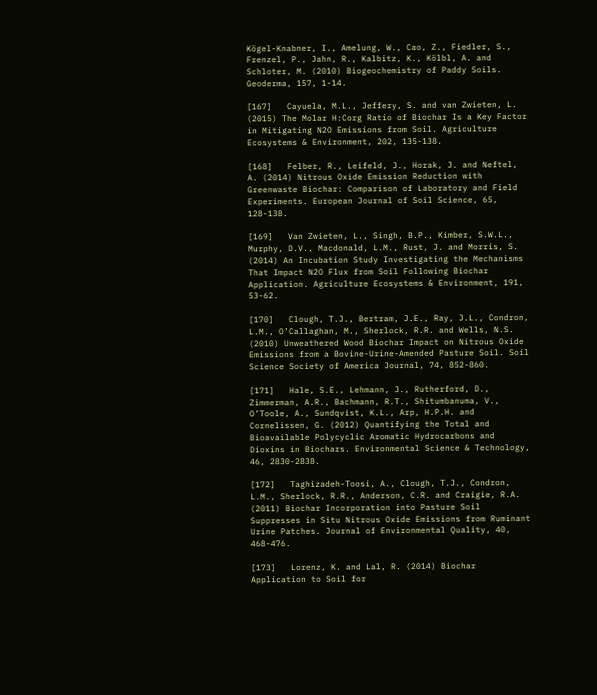Kögel-Knabner, I., Amelung, W., Cao, Z., Fiedler, S., Frenzel, P., Jahn, R., Kalbitz, K., Kölbl, A. and Schloter, M. (2010) Biogeochemistry of Paddy Soils. Geoderma, 157, 1-14.

[167]   Cayuela, M.L., Jeffery, S. and van Zwieten, L. (2015) The Molar H:Corg Ratio of Biochar Is a Key Factor in Mitigating N2O Emissions from Soil. Agriculture Ecosystems & Environment, 202, 135-138.

[168]   Felber, R., Leifeld, J., Horak, J. and Neftel, A. (2014) Nitrous Oxide Emission Reduction with Greenwaste Biochar: Comparison of Laboratory and Field Experiments. European Journal of Soil Science, 65, 128-138.

[169]   Van Zwieten, L., Singh, B.P., Kimber, S.W.L., Murphy, D.V., Macdonald, L.M., Rust, J. and Morris, S. (2014) An Incubation Study Investigating the Mechanisms That Impact N2O Flux from Soil Following Biochar Application. Agriculture Ecosystems & Environment, 191, 53-62.

[170]   Clough, T.J., Bertram, J.E., Ray, J.L., Condron, L.M., O’Callaghan, M., Sherlock, R.R. and Wells, N.S. (2010) Unweathered Wood Biochar Impact on Nitrous Oxide Emissions from a Bovine-Urine-Amended Pasture Soil. Soil Science Society of America Journal, 74, 852-860.

[171]   Hale, S.E., Lehmann, J., Rutherford, D., Zimmerman, A.R., Bachmann, R.T., Shitumbanuma, V., O’Toole, A., Sundqvist, K.L., Arp, H.P.H. and Cornelissen, G. (2012) Quantifying the Total and Bioavailable Polycyclic Aromatic Hydrocarbons and Dioxins in Biochars. Environmental Science & Technology, 46, 2830-2838.

[172]   Taghizadeh-Toosi, A., Clough, T.J., Condron, L.M., Sherlock, R.R., Anderson, C.R. and Craigie, R.A. (2011) Biochar Incorporation into Pasture Soil Suppresses in Situ Nitrous Oxide Emissions from Ruminant Urine Patches. Journal of Environmental Quality, 40, 468-476.

[173]   Lorenz, K. and Lal, R. (2014) Biochar Application to Soil for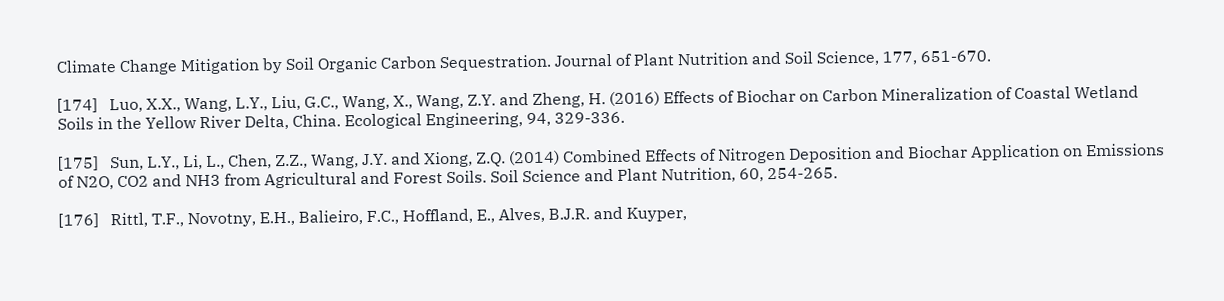Climate Change Mitigation by Soil Organic Carbon Sequestration. Journal of Plant Nutrition and Soil Science, 177, 651-670.

[174]   Luo, X.X., Wang, L.Y., Liu, G.C., Wang, X., Wang, Z.Y. and Zheng, H. (2016) Effects of Biochar on Carbon Mineralization of Coastal Wetland Soils in the Yellow River Delta, China. Ecological Engineering, 94, 329-336.

[175]   Sun, L.Y., Li, L., Chen, Z.Z., Wang, J.Y. and Xiong, Z.Q. (2014) Combined Effects of Nitrogen Deposition and Biochar Application on Emissions of N2O, CO2 and NH3 from Agricultural and Forest Soils. Soil Science and Plant Nutrition, 60, 254-265.

[176]   Rittl, T.F., Novotny, E.H., Balieiro, F.C., Hoffland, E., Alves, B.J.R. and Kuyper,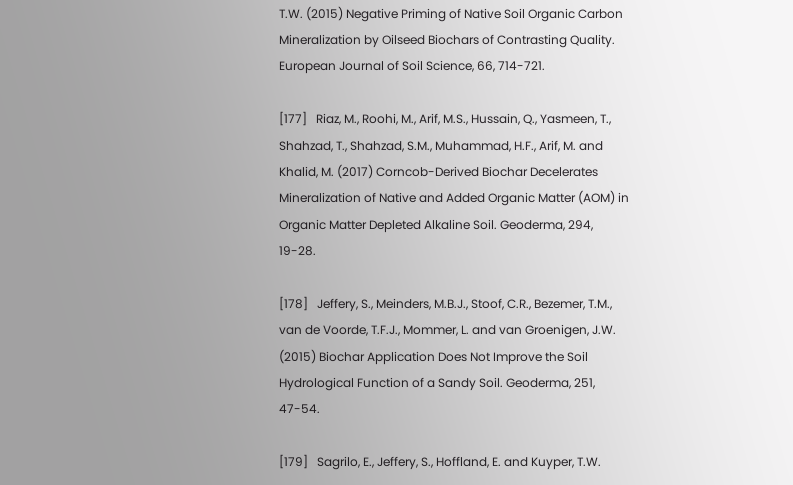T.W. (2015) Negative Priming of Native Soil Organic Carbon Mineralization by Oilseed Biochars of Contrasting Quality. European Journal of Soil Science, 66, 714-721.

[177]   Riaz, M., Roohi, M., Arif, M.S., Hussain, Q., Yasmeen, T., Shahzad, T., Shahzad, S.M., Muhammad, H.F., Arif, M. and Khalid, M. (2017) Corncob-Derived Biochar Decelerates Mineralization of Native and Added Organic Matter (AOM) in Organic Matter Depleted Alkaline Soil. Geoderma, 294, 19-28.

[178]   Jeffery, S., Meinders, M.B.J., Stoof, C.R., Bezemer, T.M., van de Voorde, T.F.J., Mommer, L. and van Groenigen, J.W. (2015) Biochar Application Does Not Improve the Soil Hydrological Function of a Sandy Soil. Geoderma, 251, 47-54.

[179]   Sagrilo, E., Jeffery, S., Hoffland, E. and Kuyper, T.W.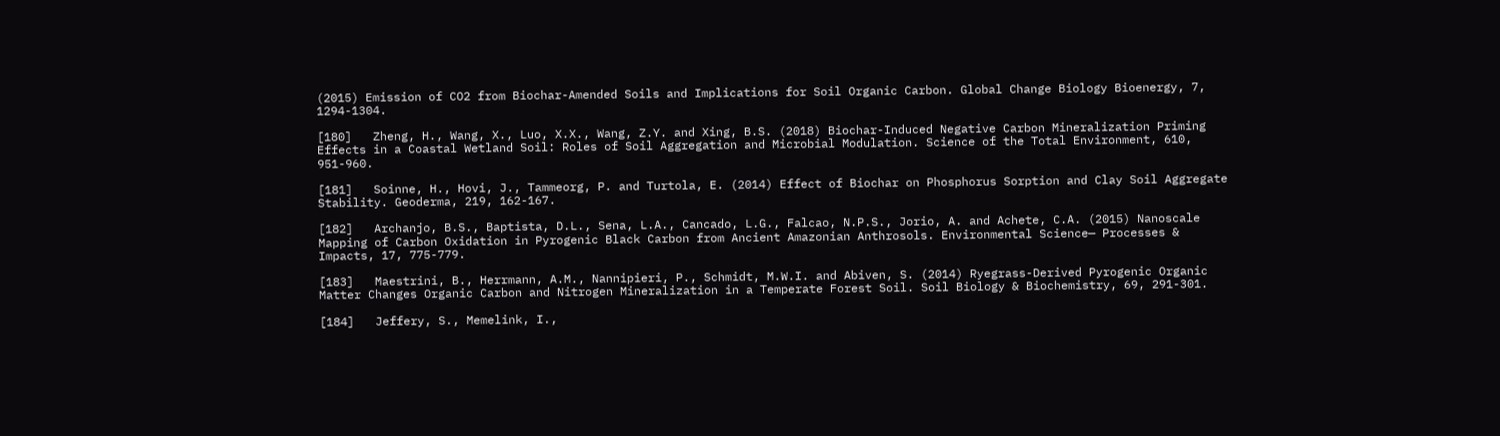(2015) Emission of CO2 from Biochar-Amended Soils and Implications for Soil Organic Carbon. Global Change Biology Bioenergy, 7, 1294-1304.

[180]   Zheng, H., Wang, X., Luo, X.X., Wang, Z.Y. and Xing, B.S. (2018) Biochar-Induced Negative Carbon Mineralization Priming Effects in a Coastal Wetland Soil: Roles of Soil Aggregation and Microbial Modulation. Science of the Total Environment, 610, 951-960.

[181]   Soinne, H., Hovi, J., Tammeorg, P. and Turtola, E. (2014) Effect of Biochar on Phosphorus Sorption and Clay Soil Aggregate Stability. Geoderma, 219, 162-167.

[182]   Archanjo, B.S., Baptista, D.L., Sena, L.A., Cancado, L.G., Falcao, N.P.S., Jorio, A. and Achete, C.A. (2015) Nanoscale Mapping of Carbon Oxidation in Pyrogenic Black Carbon from Ancient Amazonian Anthrosols. Environmental Science— Processes & Impacts, 17, 775-779.

[183]   Maestrini, B., Herrmann, A.M., Nannipieri, P., Schmidt, M.W.I. and Abiven, S. (2014) Ryegrass-Derived Pyrogenic Organic Matter Changes Organic Carbon and Nitrogen Mineralization in a Temperate Forest Soil. Soil Biology & Biochemistry, 69, 291-301.

[184]   Jeffery, S., Memelink, I.,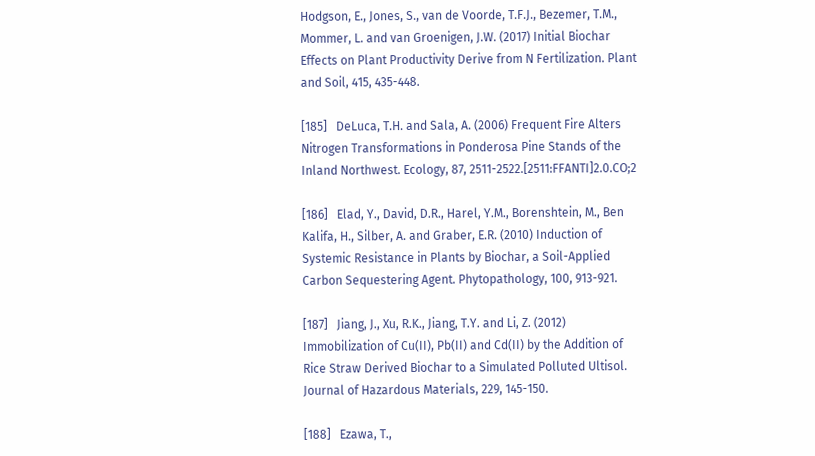Hodgson, E., Jones, S., van de Voorde, T.F.J., Bezemer, T.M., Mommer, L. and van Groenigen, J.W. (2017) Initial Biochar Effects on Plant Productivity Derive from N Fertilization. Plant and Soil, 415, 435-448.

[185]   DeLuca, T.H. and Sala, A. (2006) Frequent Fire Alters Nitrogen Transformations in Ponderosa Pine Stands of the Inland Northwest. Ecology, 87, 2511-2522.[2511:FFANTI]2.0.CO;2

[186]   Elad, Y., David, D.R., Harel, Y.M., Borenshtein, M., Ben Kalifa, H., Silber, A. and Graber, E.R. (2010) Induction of Systemic Resistance in Plants by Biochar, a Soil-Applied Carbon Sequestering Agent. Phytopathology, 100, 913-921.

[187]   Jiang, J., Xu, R.K., Jiang, T.Y. and Li, Z. (2012) Immobilization of Cu(II), Pb(II) and Cd(II) by the Addition of Rice Straw Derived Biochar to a Simulated Polluted Ultisol. Journal of Hazardous Materials, 229, 145-150.

[188]   Ezawa, T.,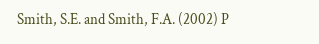Smith, S.E. and Smith, F.A. (2002) P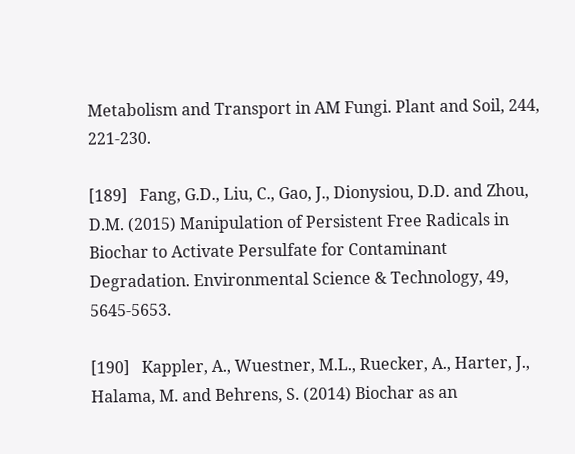Metabolism and Transport in AM Fungi. Plant and Soil, 244, 221-230.

[189]   Fang, G.D., Liu, C., Gao, J., Dionysiou, D.D. and Zhou, D.M. (2015) Manipulation of Persistent Free Radicals in Biochar to Activate Persulfate for Contaminant Degradation. Environmental Science & Technology, 49, 5645-5653.

[190]   Kappler, A., Wuestner, M.L., Ruecker, A., Harter, J., Halama, M. and Behrens, S. (2014) Biochar as an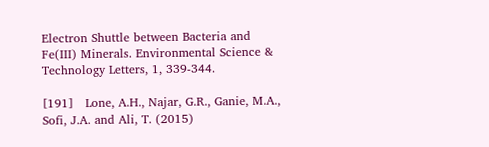Electron Shuttle between Bacteria and Fe(III) Minerals. Environmental Science & Technology Letters, 1, 339-344.

[191]   Lone, A.H., Najar, G.R., Ganie, M.A., Sofi, J.A. and Ali, T. (2015)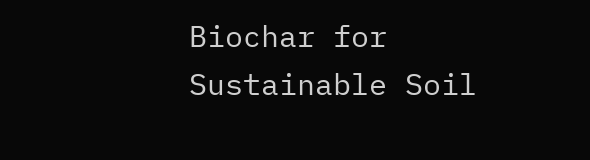Biochar for Sustainable Soil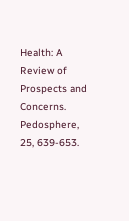Health: A Review of Prospects and Concerns. Pedosphere, 25, 639-653.